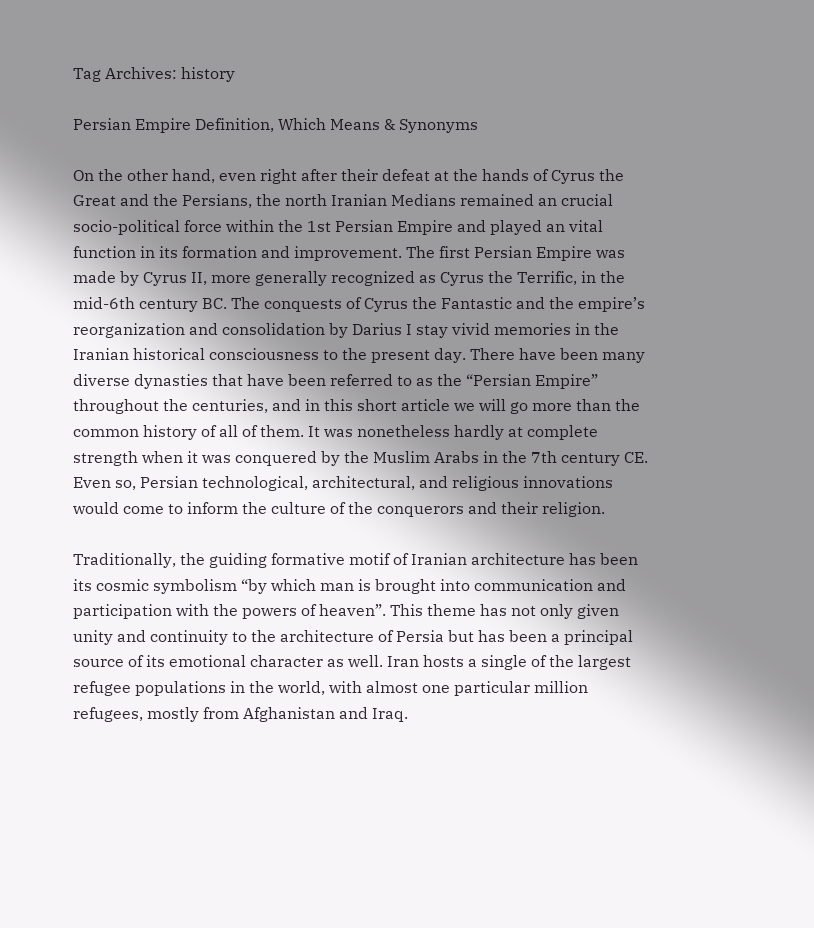Tag Archives: history

Persian Empire Definition, Which Means & Synonyms

On the other hand, even right after their defeat at the hands of Cyrus the Great and the Persians, the north Iranian Medians remained an crucial socio-political force within the 1st Persian Empire and played an vital function in its formation and improvement. The first Persian Empire was made by Cyrus II, more generally recognized as Cyrus the Terrific, in the mid-6th century BC. The conquests of Cyrus the Fantastic and the empire’s reorganization and consolidation by Darius I stay vivid memories in the Iranian historical consciousness to the present day. There have been many diverse dynasties that have been referred to as the “Persian Empire” throughout the centuries, and in this short article we will go more than the common history of all of them. It was nonetheless hardly at complete strength when it was conquered by the Muslim Arabs in the 7th century CE. Even so, Persian technological, architectural, and religious innovations would come to inform the culture of the conquerors and their religion.

Traditionally, the guiding formative motif of Iranian architecture has been its cosmic symbolism “by which man is brought into communication and participation with the powers of heaven”. This theme has not only given unity and continuity to the architecture of Persia but has been a principal source of its emotional character as well. Iran hosts a single of the largest refugee populations in the world, with almost one particular million refugees, mostly from Afghanistan and Iraq.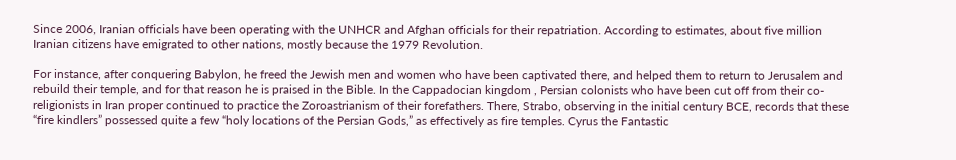Since 2006, Iranian officials have been operating with the UNHCR and Afghan officials for their repatriation. According to estimates, about five million Iranian citizens have emigrated to other nations, mostly because the 1979 Revolution.

For instance, after conquering Babylon, he freed the Jewish men and women who have been captivated there, and helped them to return to Jerusalem and rebuild their temple, and for that reason he is praised in the Bible. In the Cappadocian kingdom , Persian colonists who have been cut off from their co-religionists in Iran proper continued to practice the Zoroastrianism of their forefathers. There, Strabo, observing in the initial century BCE, records that these “fire kindlers” possessed quite a few “holy locations of the Persian Gods,” as effectively as fire temples. Cyrus the Fantastic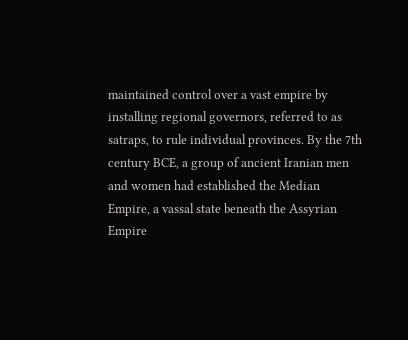maintained control over a vast empire by installing regional governors, referred to as satraps, to rule individual provinces. By the 7th century BCE, a group of ancient Iranian men and women had established the Median Empire, a vassal state beneath the Assyrian Empire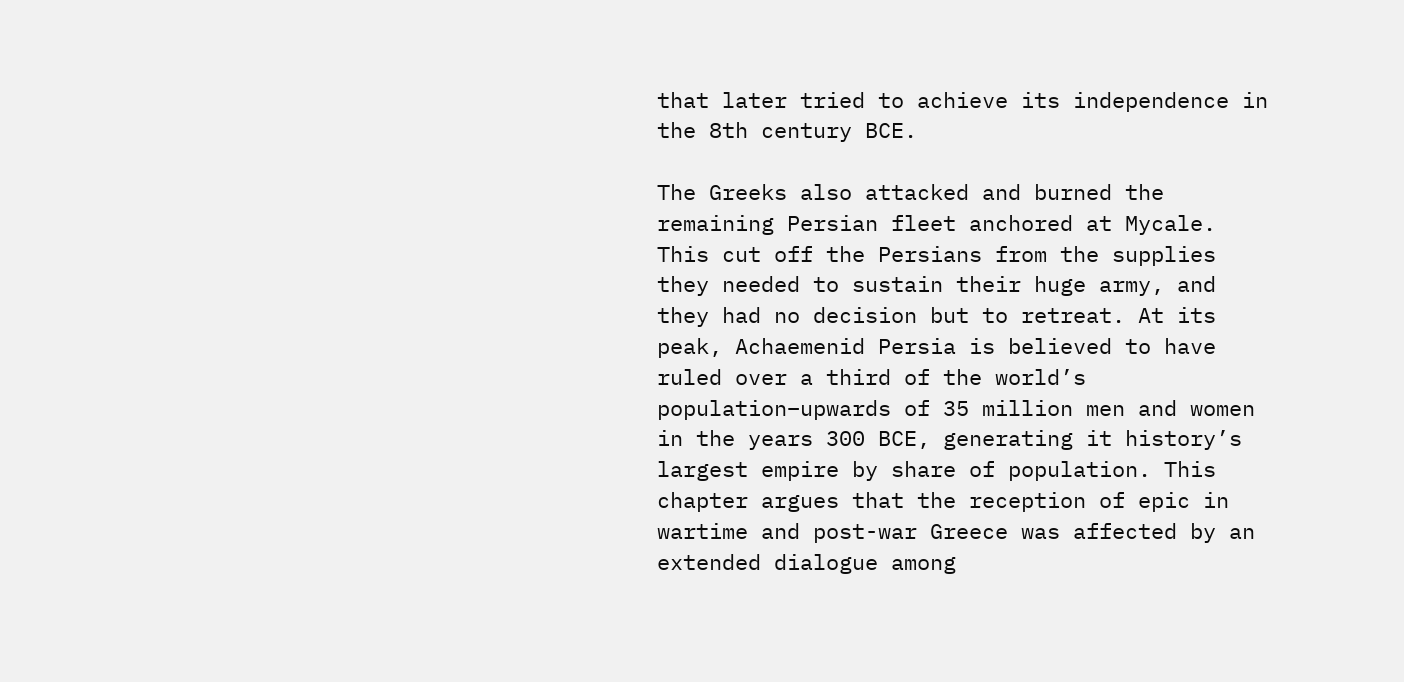that later tried to achieve its independence in the 8th century BCE.

The Greeks also attacked and burned the remaining Persian fleet anchored at Mycale. This cut off the Persians from the supplies they needed to sustain their huge army, and they had no decision but to retreat. At its peak, Achaemenid Persia is believed to have ruled over a third of the world’s population–upwards of 35 million men and women in the years 300 BCE, generating it history’s largest empire by share of population. This chapter argues that the reception of epic in wartime and post-war Greece was affected by an extended dialogue among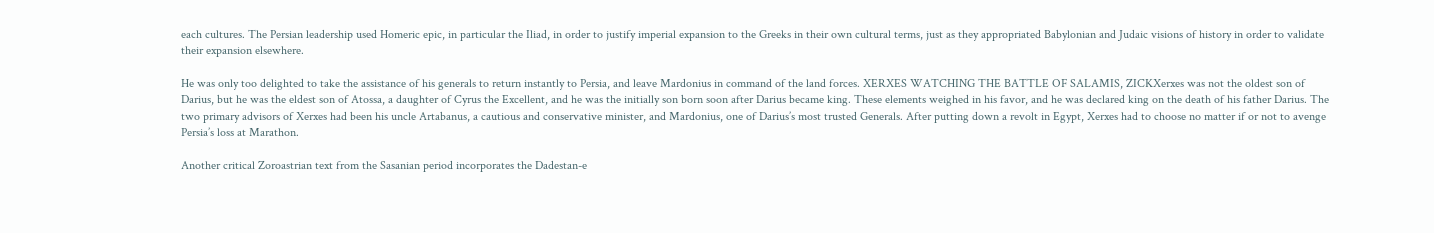each cultures. The Persian leadership used Homeric epic, in particular the Iliad, in order to justify imperial expansion to the Greeks in their own cultural terms, just as they appropriated Babylonian and Judaic visions of history in order to validate their expansion elsewhere.

He was only too delighted to take the assistance of his generals to return instantly to Persia, and leave Mardonius in command of the land forces. XERXES WATCHING THE BATTLE OF SALAMIS, ZICKXerxes was not the oldest son of Darius, but he was the eldest son of Atossa, a daughter of Cyrus the Excellent, and he was the initially son born soon after Darius became king. These elements weighed in his favor, and he was declared king on the death of his father Darius. The two primary advisors of Xerxes had been his uncle Artabanus, a cautious and conservative minister, and Mardonius, one of Darius’s most trusted Generals. After putting down a revolt in Egypt, Xerxes had to choose no matter if or not to avenge Persia’s loss at Marathon.

Another critical Zoroastrian text from the Sasanian period incorporates the Dadestan-e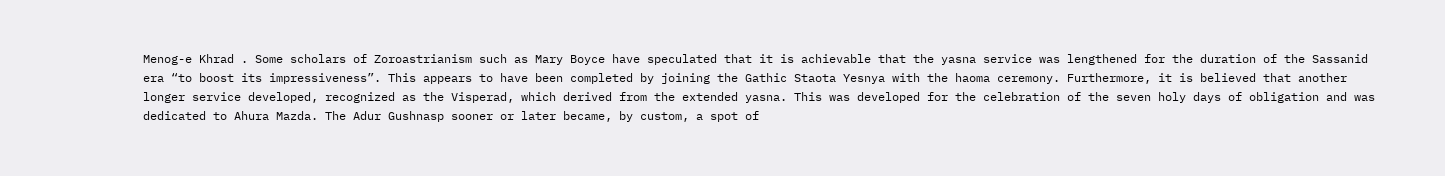Menog-e Khrad . Some scholars of Zoroastrianism such as Mary Boyce have speculated that it is achievable that the yasna service was lengthened for the duration of the Sassanid era “to boost its impressiveness”. This appears to have been completed by joining the Gathic Staota Yesnya with the haoma ceremony. Furthermore, it is believed that another longer service developed, recognized as the Visperad, which derived from the extended yasna. This was developed for the celebration of the seven holy days of obligation and was dedicated to Ahura Mazda. The Adur Gushnasp sooner or later became, by custom, a spot of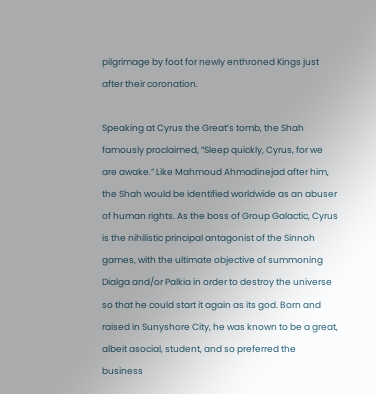pilgrimage by foot for newly enthroned Kings just after their coronation.

Speaking at Cyrus the Great’s tomb, the Shah famously proclaimed, “Sleep quickly, Cyrus, for we are awake.” Like Mahmoud Ahmadinejad after him, the Shah would be identified worldwide as an abuser of human rights. As the boss of Group Galactic, Cyrus is the nihilistic principal antagonist of the Sinnoh games, with the ultimate objective of summoning Dialga and/or Palkia in order to destroy the universe so that he could start it again as its god. Born and raised in Sunyshore City, he was known to be a great, albeit asocial, student, and so preferred the business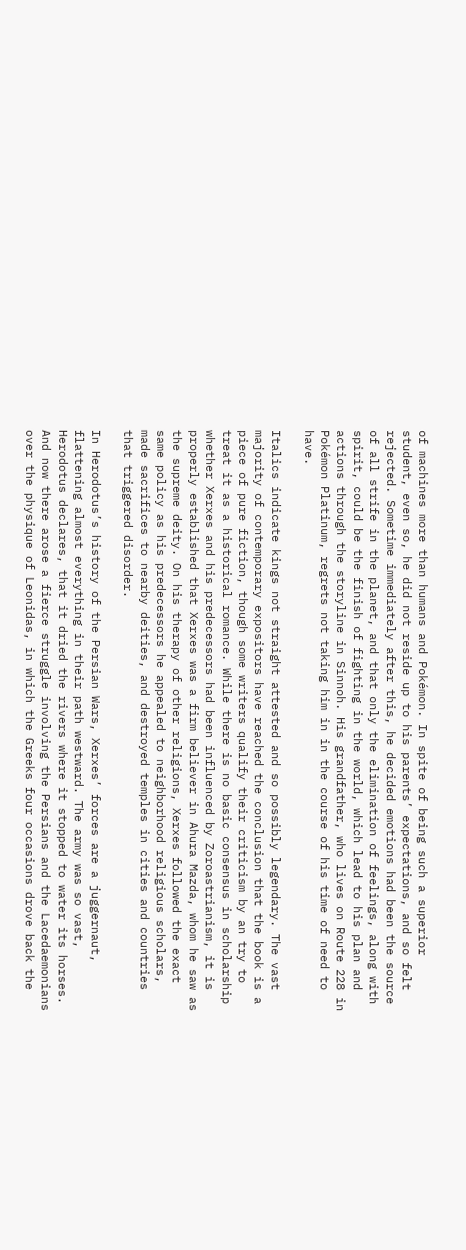of machines more than humans and Pokémon. In spite of being such a superior student, even so, he did not reside up to his parents’ expectations, and so felt rejected. Sometime immediately after this, he decided emotions had been the source of all strife in the planet, and that only the elimination of feelings, along with spirit, could be the finish of fighting in the world, which lead to his plan and actions through the storyline in Sinnoh. His grandfather, who lives on Route 228 in Pokémon Platinum, regrets not taking him in in the course of his time of need to have.

Italics indicate kings not straight attested and so possibly legendary. The vast majority of contemporary expositors have reached the conclusion that the book is a piece of pure fiction, though some writers qualify their criticism by an try to treat it as a historical romance. While there is no basic consensus in scholarship whether Xerxes and his predecessors had been influenced by Zoroastrianism, it is properly established that Xerxes was a firm believer in Ahura Mazda, whom he saw as the supreme deity. On his therapy of other religions, Xerxes followed the exact same policy as his predecessors he appealed to neighborhood religious scholars, made sacrifices to nearby deities, and destroyed temples in cities and countries that triggered disorder.

In Herodotus’s history of the Persian Wars, Xerxes’ forces are a juggernaut, flattening almost everything in their path westward. The army was so vast, Herodotus declares, that it dried the rivers where it stopped to water its horses. And now there arose a fierce struggle involving the Persians and the Lacedaemonians over the physique of Leonidas, in which the Greeks four occasions drove back the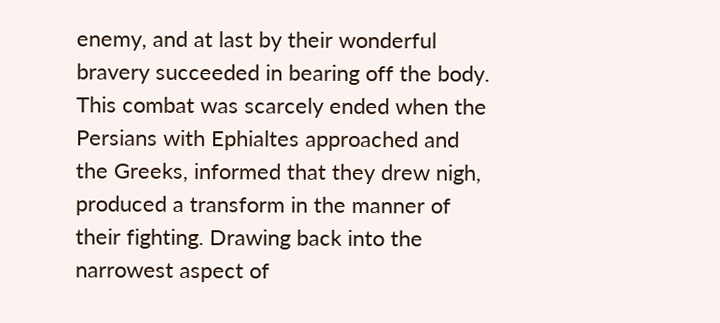enemy, and at last by their wonderful bravery succeeded in bearing off the body. This combat was scarcely ended when the Persians with Ephialtes approached and the Greeks, informed that they drew nigh, produced a transform in the manner of their fighting. Drawing back into the narrowest aspect of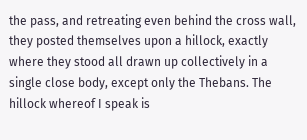the pass, and retreating even behind the cross wall, they posted themselves upon a hillock, exactly where they stood all drawn up collectively in a single close body, except only the Thebans. The hillock whereof I speak is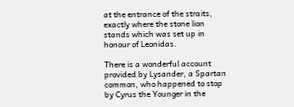at the entrance of the straits, exactly where the stone lion stands which was set up in honour of Leonidas.

There is a wonderful account provided by Lysander, a Spartan common, who happened to stop by Cyrus the Younger in the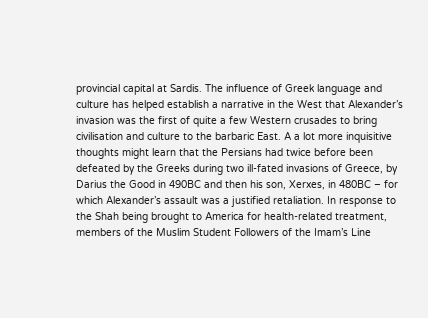provincial capital at Sardis. The influence of Greek language and culture has helped establish a narrative in the West that Alexander’s invasion was the first of quite a few Western crusades to bring civilisation and culture to the barbaric East. A a lot more inquisitive thoughts might learn that the Persians had twice before been defeated by the Greeks during two ill-fated invasions of Greece, by Darius the Good in 490BC and then his son, Xerxes, in 480BC – for which Alexander’s assault was a justified retaliation. In response to the Shah being brought to America for health-related treatment, members of the Muslim Student Followers of the Imam’s Line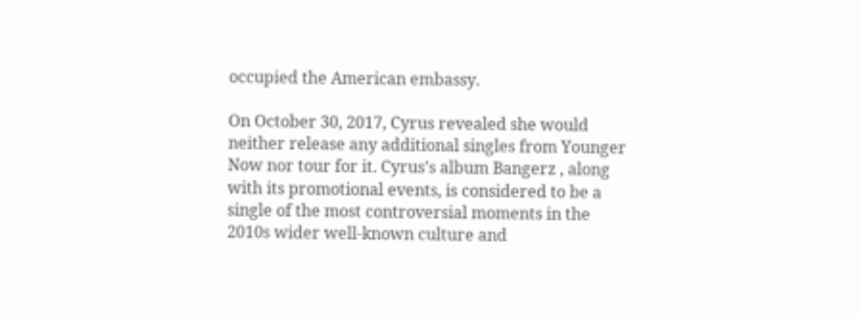occupied the American embassy.

On October 30, 2017, Cyrus revealed she would neither release any additional singles from Younger Now nor tour for it. Cyrus’s album Bangerz , along with its promotional events, is considered to be a single of the most controversial moments in the 2010s wider well-known culture and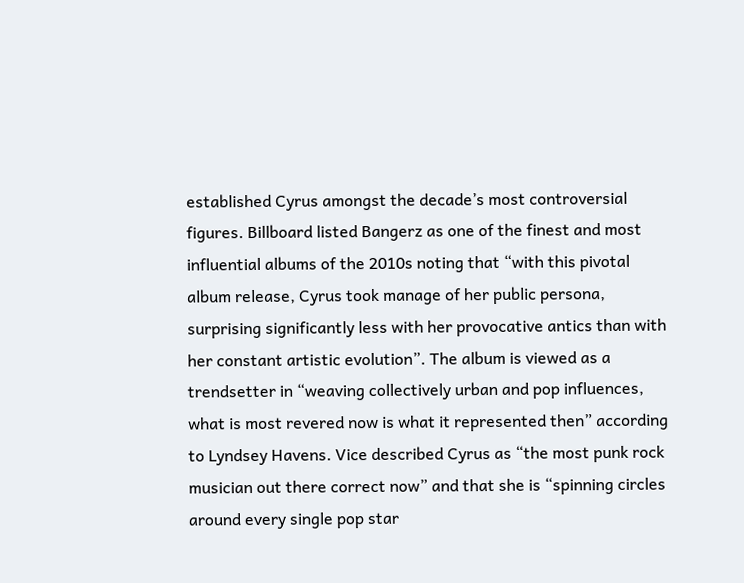established Cyrus amongst the decade’s most controversial figures. Billboard listed Bangerz as one of the finest and most influential albums of the 2010s noting that “with this pivotal album release, Cyrus took manage of her public persona, surprising significantly less with her provocative antics than with her constant artistic evolution”. The album is viewed as a trendsetter in “weaving collectively urban and pop influences, what is most revered now is what it represented then” according to Lyndsey Havens. Vice described Cyrus as “the most punk rock musician out there correct now” and that she is “spinning circles around every single pop star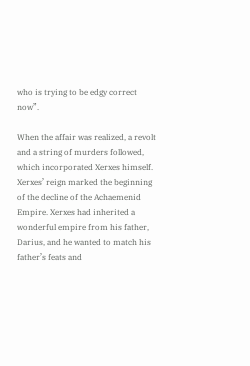who is trying to be edgy correct now”.

When the affair was realized, a revolt and a string of murders followed, which incorporated Xerxes himself. Xerxes’ reign marked the beginning of the decline of the Achaemenid Empire. Xerxes had inherited a wonderful empire from his father, Darius, and he wanted to match his father’s feats and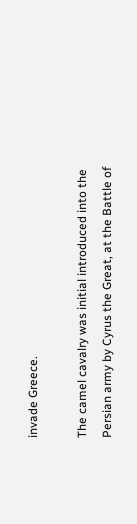invade Greece.

The camel cavalry was initial introduced into the Persian army by Cyrus the Great, at the Battle of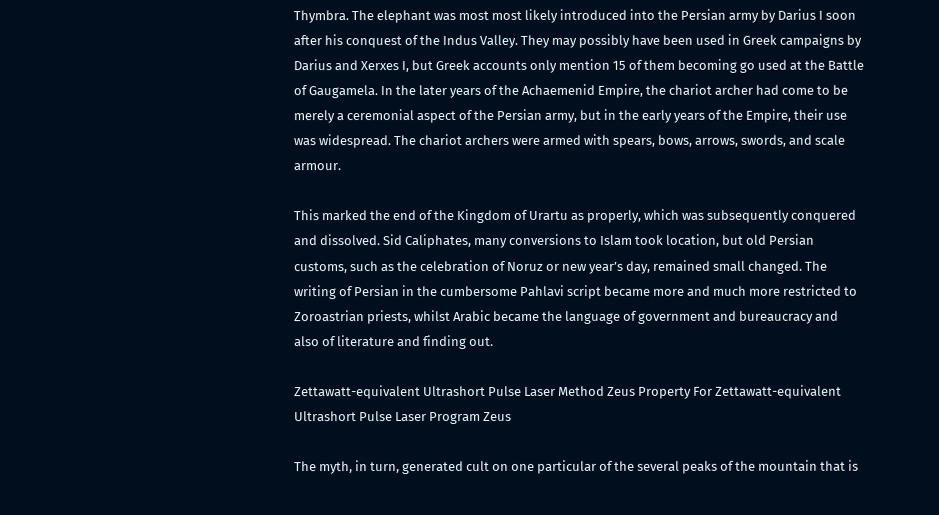Thymbra. The elephant was most most likely introduced into the Persian army by Darius I soon after his conquest of the Indus Valley. They may possibly have been used in Greek campaigns by Darius and Xerxes I, but Greek accounts only mention 15 of them becoming go used at the Battle of Gaugamela. In the later years of the Achaemenid Empire, the chariot archer had come to be merely a ceremonial aspect of the Persian army, but in the early years of the Empire, their use was widespread. The chariot archers were armed with spears, bows, arrows, swords, and scale armour.

This marked the end of the Kingdom of Urartu as properly, which was subsequently conquered and dissolved. Sid Caliphates, many conversions to Islam took location, but old Persian customs, such as the celebration of Noruz or new year’s day, remained small changed. The writing of Persian in the cumbersome Pahlavi script became more and much more restricted to Zoroastrian priests, whilst Arabic became the language of government and bureaucracy and also of literature and finding out.

Zettawatt-equivalent Ultrashort Pulse Laser Method Zeus Property For Zettawatt-equivalent Ultrashort Pulse Laser Program Zeus

The myth, in turn, generated cult on one particular of the several peaks of the mountain that is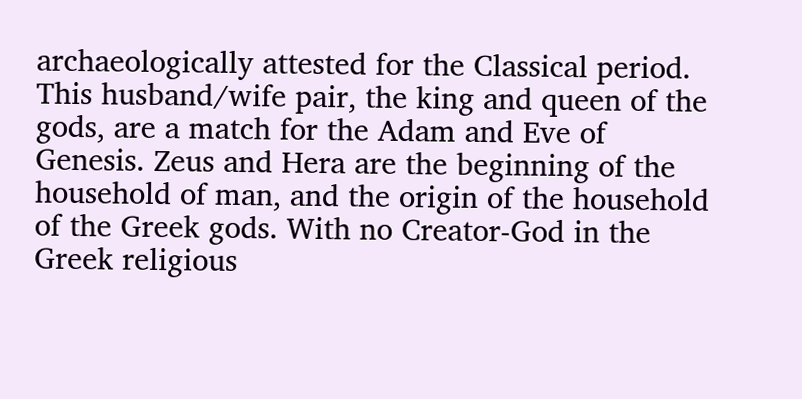archaeologically attested for the Classical period. This husband/wife pair, the king and queen of the gods, are a match for the Adam and Eve of Genesis. Zeus and Hera are the beginning of the household of man, and the origin of the household of the Greek gods. With no Creator-God in the Greek religious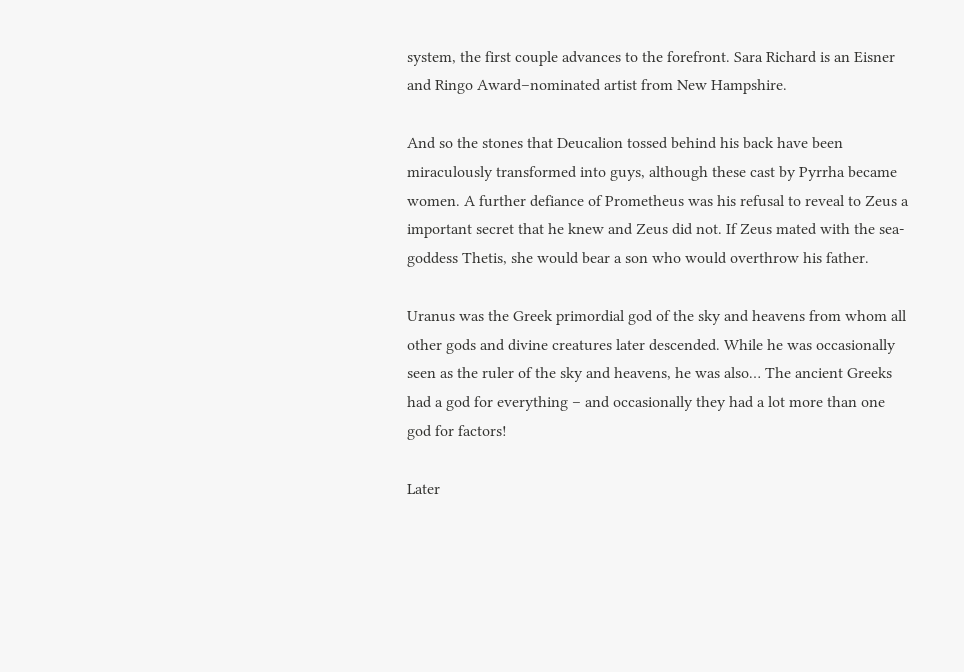system, the first couple advances to the forefront. Sara Richard is an Eisner and Ringo Award–nominated artist from New Hampshire.

And so the stones that Deucalion tossed behind his back have been miraculously transformed into guys, although these cast by Pyrrha became women. A further defiance of Prometheus was his refusal to reveal to Zeus a important secret that he knew and Zeus did not. If Zeus mated with the sea-goddess Thetis, she would bear a son who would overthrow his father.

Uranus was the Greek primordial god of the sky and heavens from whom all other gods and divine creatures later descended. While he was occasionally seen as the ruler of the sky and heavens, he was also… The ancient Greeks had a god for everything – and occasionally they had a lot more than one god for factors!

Later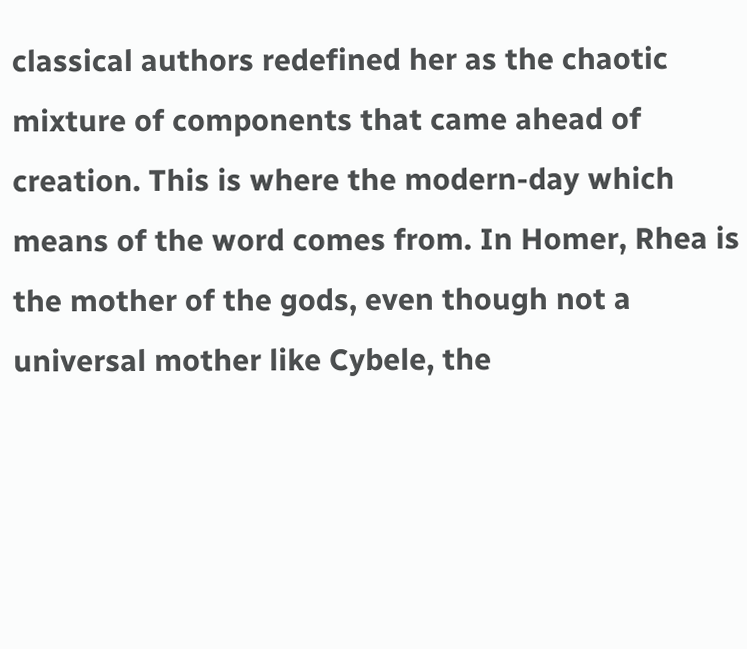classical authors redefined her as the chaotic mixture of components that came ahead of creation. This is where the modern-day which means of the word comes from. In Homer, Rhea is the mother of the gods, even though not a universal mother like Cybele, the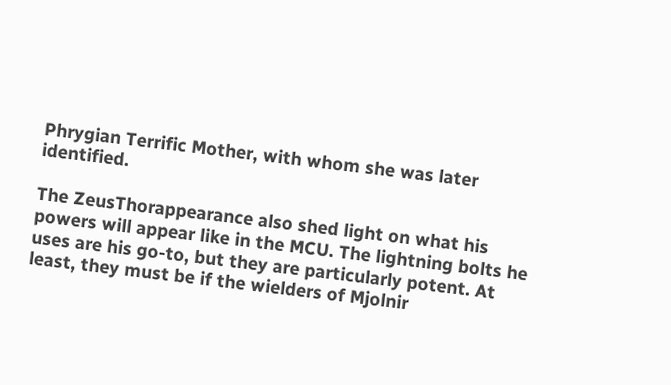Phrygian Terrific Mother, with whom she was later identified.

The ZeusThorappearance also shed light on what his powers will appear like in the MCU. The lightning bolts he uses are his go-to, but they are particularly potent. At least, they must be if the wielders of Mjolnir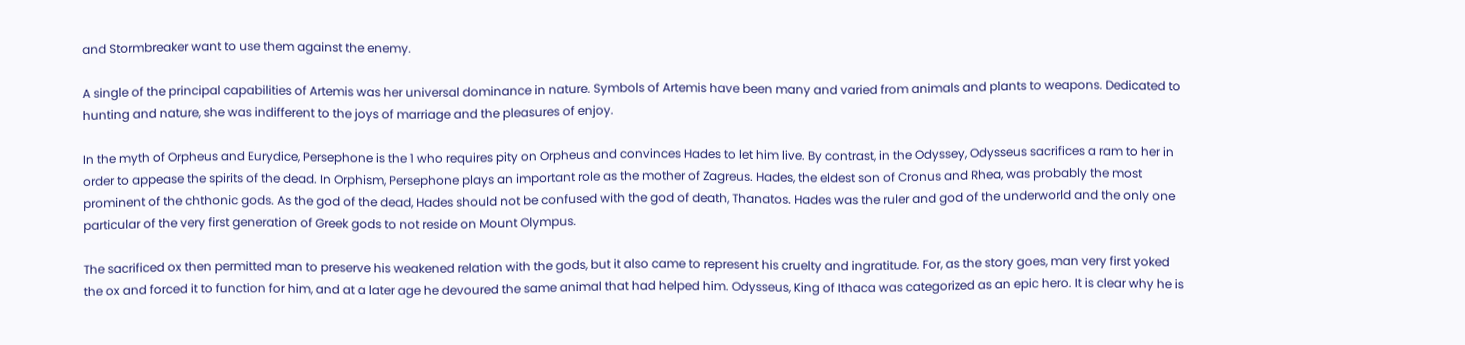and Stormbreaker want to use them against the enemy.

A single of the principal capabilities of Artemis was her universal dominance in nature. Symbols of Artemis have been many and varied from animals and plants to weapons. Dedicated to hunting and nature, she was indifferent to the joys of marriage and the pleasures of enjoy.

In the myth of Orpheus and Eurydice, Persephone is the 1 who requires pity on Orpheus and convinces Hades to let him live. By contrast, in the Odyssey, Odysseus sacrifices a ram to her in order to appease the spirits of the dead. In Orphism, Persephone plays an important role as the mother of Zagreus. Hades, the eldest son of Cronus and Rhea, was probably the most prominent of the chthonic gods. As the god of the dead, Hades should not be confused with the god of death, Thanatos. Hades was the ruler and god of the underworld and the only one particular of the very first generation of Greek gods to not reside on Mount Olympus.

The sacrificed ox then permitted man to preserve his weakened relation with the gods, but it also came to represent his cruelty and ingratitude. For, as the story goes, man very first yoked the ox and forced it to function for him, and at a later age he devoured the same animal that had helped him. Odysseus, King of Ithaca was categorized as an epic hero. It is clear why he is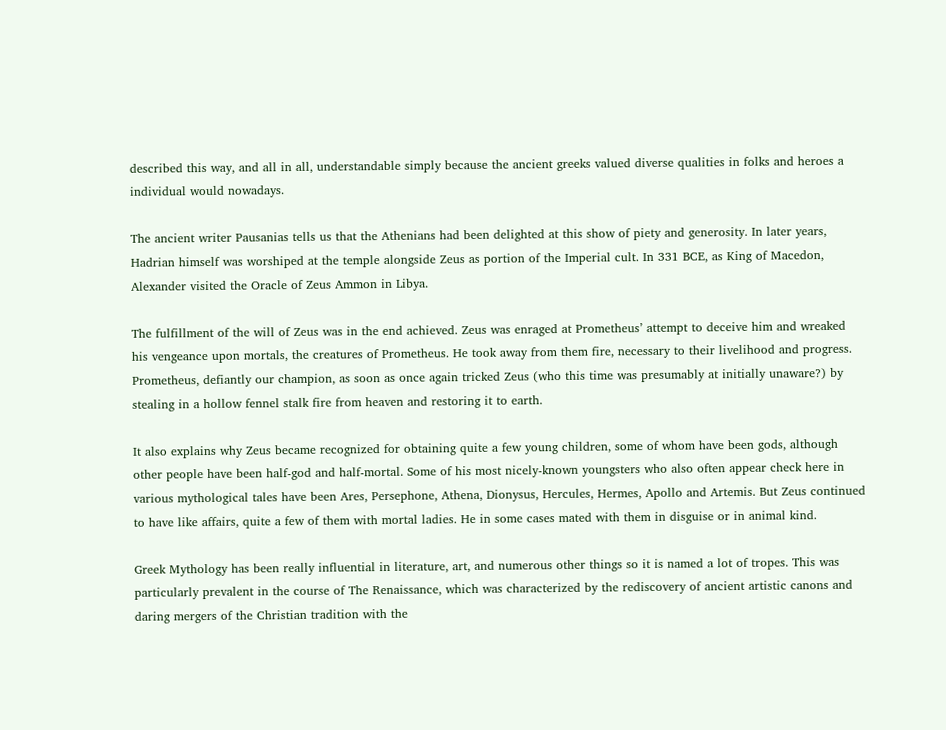described this way, and all in all, understandable simply because the ancient greeks valued diverse qualities in folks and heroes a individual would nowadays.

The ancient writer Pausanias tells us that the Athenians had been delighted at this show of piety and generosity. In later years, Hadrian himself was worshiped at the temple alongside Zeus as portion of the Imperial cult. In 331 BCE, as King of Macedon, Alexander visited the Oracle of Zeus Ammon in Libya.

The fulfillment of the will of Zeus was in the end achieved. Zeus was enraged at Prometheus’ attempt to deceive him and wreaked his vengeance upon mortals, the creatures of Prometheus. He took away from them fire, necessary to their livelihood and progress. Prometheus, defiantly our champion, as soon as once again tricked Zeus (who this time was presumably at initially unaware?) by stealing in a hollow fennel stalk fire from heaven and restoring it to earth.

It also explains why Zeus became recognized for obtaining quite a few young children, some of whom have been gods, although other people have been half-god and half-mortal. Some of his most nicely-known youngsters who also often appear check here in various mythological tales have been Ares, Persephone, Athena, Dionysus, Hercules, Hermes, Apollo and Artemis. But Zeus continued to have like affairs, quite a few of them with mortal ladies. He in some cases mated with them in disguise or in animal kind.

Greek Mythology has been really influential in literature, art, and numerous other things so it is named a lot of tropes. This was particularly prevalent in the course of The Renaissance, which was characterized by the rediscovery of ancient artistic canons and daring mergers of the Christian tradition with the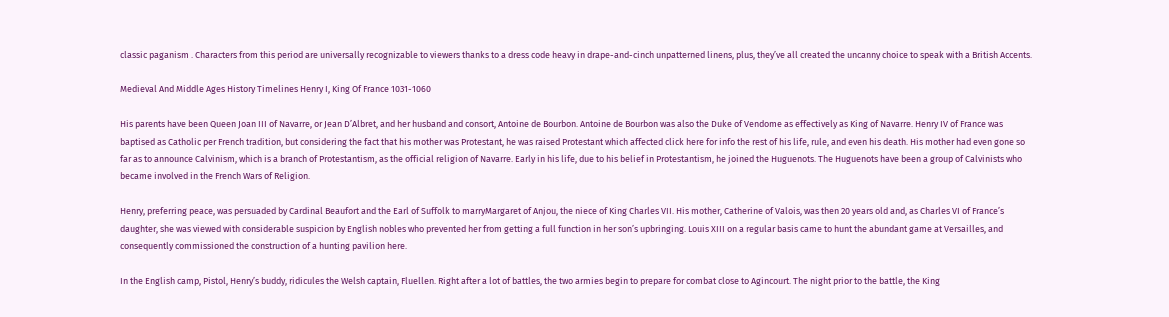classic paganism . Characters from this period are universally recognizable to viewers thanks to a dress code heavy in drape-and-cinch unpatterned linens, plus, they’ve all created the uncanny choice to speak with a British Accents.

Medieval And Middle Ages History Timelines Henry I, King Of France 1031-1060

His parents have been Queen Joan III of Navarre, or Jean D’Albret, and her husband and consort, Antoine de Bourbon. Antoine de Bourbon was also the Duke of Vendome as effectively as King of Navarre. Henry IV of France was baptised as Catholic per French tradition, but considering the fact that his mother was Protestant, he was raised Protestant which affected click here for info the rest of his life, rule, and even his death. His mother had even gone so far as to announce Calvinism, which is a branch of Protestantism, as the official religion of Navarre. Early in his life, due to his belief in Protestantism, he joined the Huguenots. The Huguenots have been a group of Calvinists who became involved in the French Wars of Religion.

Henry, preferring peace, was persuaded by Cardinal Beaufort and the Earl of Suffolk to marryMargaret of Anjou, the niece of King Charles VII. His mother, Catherine of Valois, was then 20 years old and, as Charles VI of France’s daughter, she was viewed with considerable suspicion by English nobles who prevented her from getting a full function in her son’s upbringing. Louis XIII on a regular basis came to hunt the abundant game at Versailles, and consequently commissioned the construction of a hunting pavilion here.

In the English camp, Pistol, Henry’s buddy, ridicules the Welsh captain, Fluellen. Right after a lot of battles, the two armies begin to prepare for combat close to Agincourt. The night prior to the battle, the King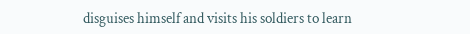disguises himself and visits his soldiers to learn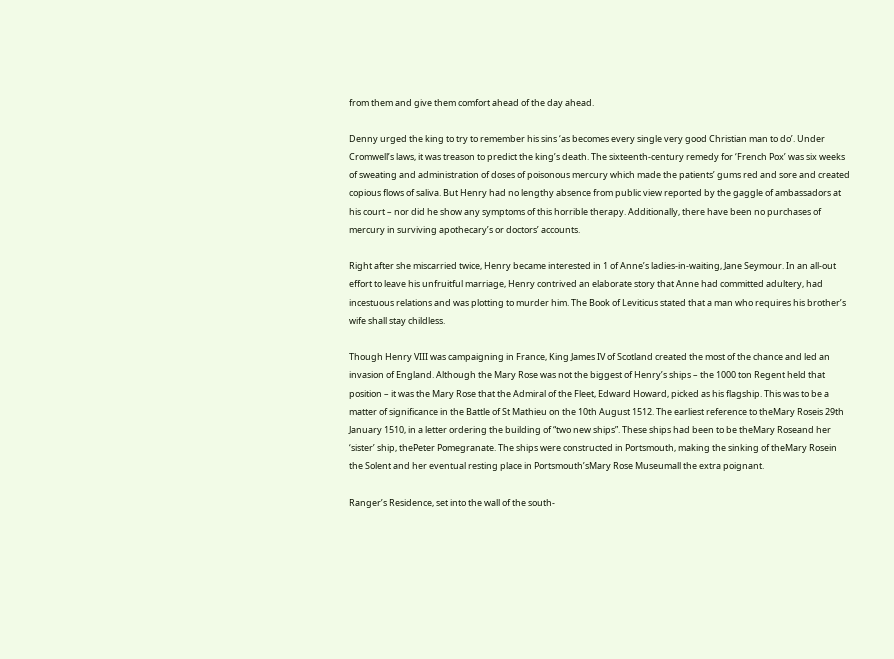from them and give them comfort ahead of the day ahead.

Denny urged the king to try to remember his sins ‘as becomes every single very good Christian man to do’. Under Cromwell’s laws, it was treason to predict the king’s death. The sixteenth-century remedy for ‘French Pox’ was six weeks of sweating and administration of doses of poisonous mercury which made the patients’ gums red and sore and created copious flows of saliva. But Henry had no lengthy absence from public view reported by the gaggle of ambassadors at his court – nor did he show any symptoms of this horrible therapy. Additionally, there have been no purchases of mercury in surviving apothecary’s or doctors’ accounts.

Right after she miscarried twice, Henry became interested in 1 of Anne’s ladies-in-waiting, Jane Seymour. In an all-out effort to leave his unfruitful marriage, Henry contrived an elaborate story that Anne had committed adultery, had incestuous relations and was plotting to murder him. The Book of Leviticus stated that a man who requires his brother’s wife shall stay childless.

Though Henry VIII was campaigning in France, King James IV of Scotland created the most of the chance and led an invasion of England. Although the Mary Rose was not the biggest of Henry’s ships – the 1000 ton Regent held that position – it was the Mary Rose that the Admiral of the Fleet, Edward Howard, picked as his flagship. This was to be a matter of significance in the Battle of St Mathieu on the 10th August 1512. The earliest reference to theMary Roseis 29th January 1510, in a letter ordering the building of “two new ships”. These ships had been to be theMary Roseand her ‘sister’ ship, thePeter Pomegranate. The ships were constructed in Portsmouth, making the sinking of theMary Rosein the Solent and her eventual resting place in Portsmouth’sMary Rose Museumall the extra poignant.

Ranger’s Residence, set into the wall of the south-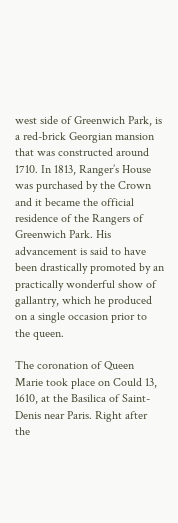west side of Greenwich Park, is a red-brick Georgian mansion that was constructed around 1710. In 1813, Ranger’s House was purchased by the Crown and it became the official residence of the Rangers of Greenwich Park. His advancement is said to have been drastically promoted by an practically wonderful show of gallantry, which he produced on a single occasion prior to the queen.

The coronation of Queen Marie took place on Could 13, 1610, at the Basilica of Saint-Denis near Paris. Right after the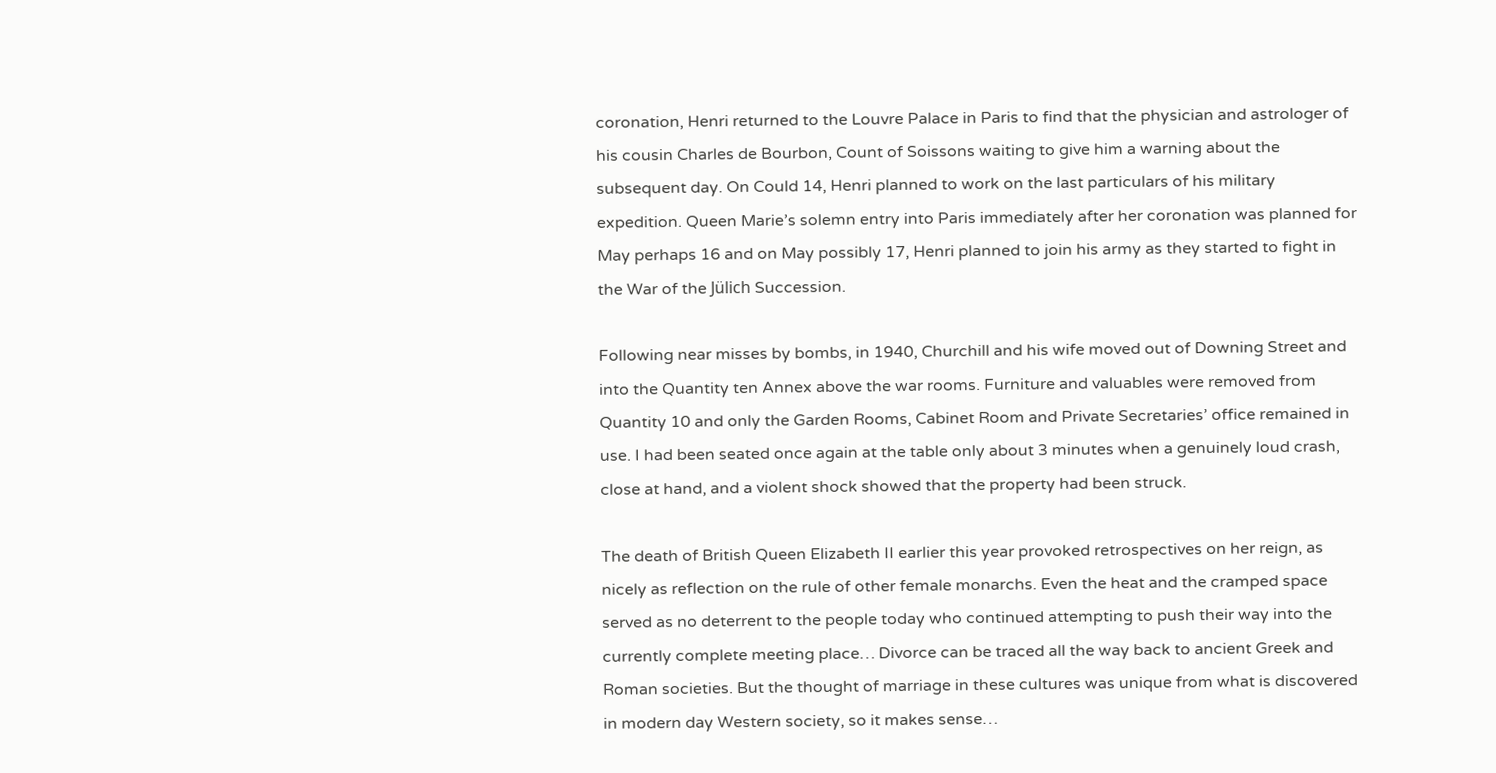coronation, Henri returned to the Louvre Palace in Paris to find that the physician and astrologer of his cousin Charles de Bourbon, Count of Soissons waiting to give him a warning about the subsequent day. On Could 14, Henri planned to work on the last particulars of his military expedition. Queen Marie’s solemn entry into Paris immediately after her coronation was planned for May perhaps 16 and on May possibly 17, Henri planned to join his army as they started to fight in the War of the Jülich Succession.

Following near misses by bombs, in 1940, Churchill and his wife moved out of Downing Street and into the Quantity ten Annex above the war rooms. Furniture and valuables were removed from Quantity 10 and only the Garden Rooms, Cabinet Room and Private Secretaries’ office remained in use. I had been seated once again at the table only about 3 minutes when a genuinely loud crash, close at hand, and a violent shock showed that the property had been struck.

The death of British Queen Elizabeth II earlier this year provoked retrospectives on her reign, as nicely as reflection on the rule of other female monarchs. Even the heat and the cramped space served as no deterrent to the people today who continued attempting to push their way into the currently complete meeting place… Divorce can be traced all the way back to ancient Greek and Roman societies. But the thought of marriage in these cultures was unique from what is discovered in modern day Western society, so it makes sense…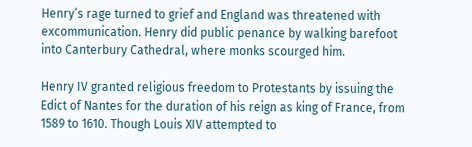Henry’s rage turned to grief and England was threatened with excommunication. Henry did public penance by walking barefoot into Canterbury Cathedral, where monks scourged him.

Henry IV granted religious freedom to Protestants by issuing the Edict of Nantes for the duration of his reign as king of France, from 1589 to 1610. Though Louis XIV attempted to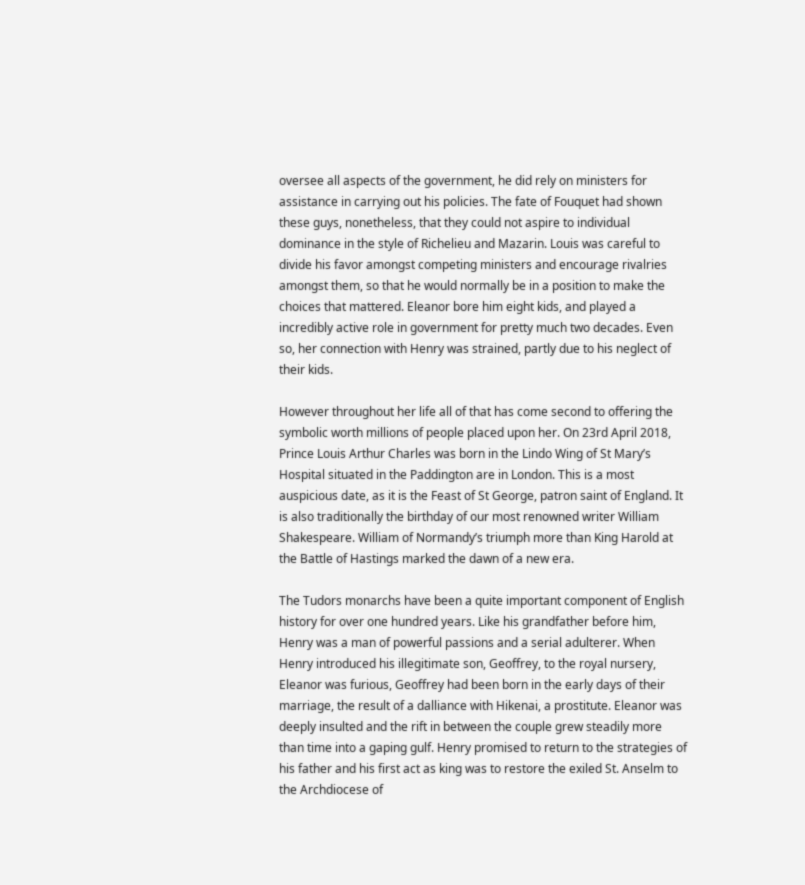oversee all aspects of the government, he did rely on ministers for assistance in carrying out his policies. The fate of Fouquet had shown these guys, nonetheless, that they could not aspire to individual dominance in the style of Richelieu and Mazarin. Louis was careful to divide his favor amongst competing ministers and encourage rivalries amongst them, so that he would normally be in a position to make the choices that mattered. Eleanor bore him eight kids, and played a incredibly active role in government for pretty much two decades. Even so, her connection with Henry was strained, partly due to his neglect of their kids.

However throughout her life all of that has come second to offering the symbolic worth millions of people placed upon her. On 23rd April 2018, Prince Louis Arthur Charles was born in the Lindo Wing of St Mary’s Hospital situated in the Paddington are in London. This is a most auspicious date, as it is the Feast of St George, patron saint of England. It is also traditionally the birthday of our most renowned writer William Shakespeare. William of Normandy’s triumph more than King Harold at the Battle of Hastings marked the dawn of a new era.

The Tudors monarchs have been a quite important component of English history for over one hundred years. Like his grandfather before him, Henry was a man of powerful passions and a serial adulterer. When Henry introduced his illegitimate son, Geoffrey, to the royal nursery, Eleanor was furious, Geoffrey had been born in the early days of their marriage, the result of a dalliance with Hikenai, a prostitute. Eleanor was deeply insulted and the rift in between the couple grew steadily more than time into a gaping gulf. Henry promised to return to the strategies of his father and his first act as king was to restore the exiled St. Anselm to the Archdiocese of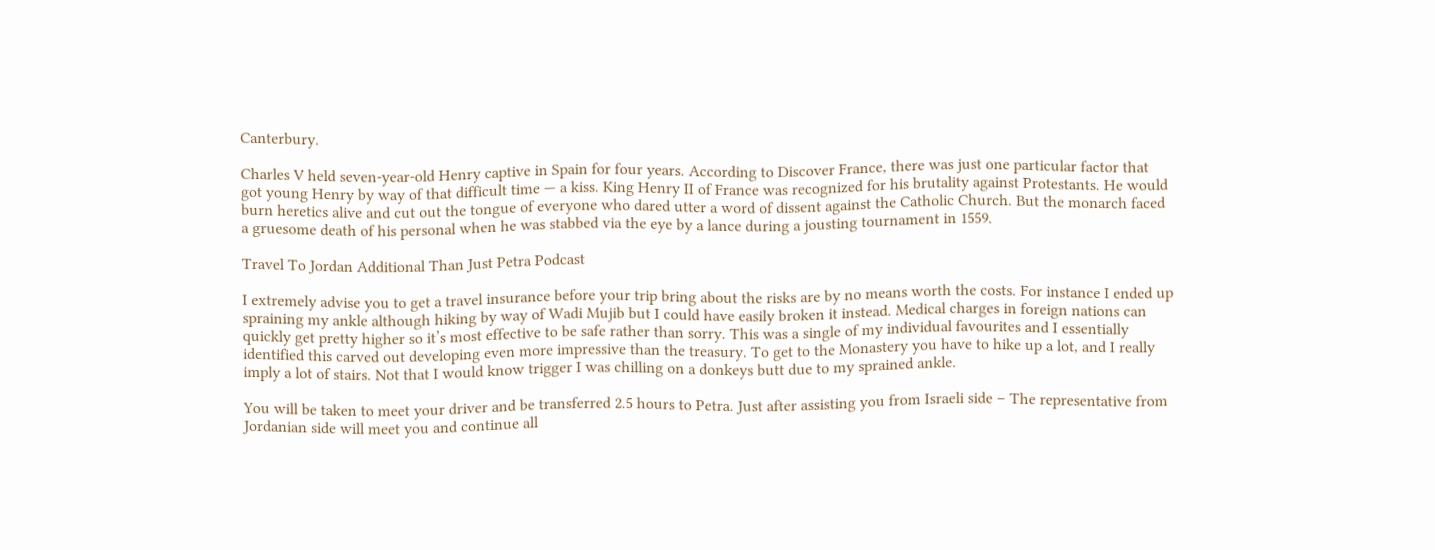Canterbury.

Charles V held seven-year-old Henry captive in Spain for four years. According to Discover France, there was just one particular factor that got young Henry by way of that difficult time — a kiss. King Henry II of France was recognized for his brutality against Protestants. He would burn heretics alive and cut out the tongue of everyone who dared utter a word of dissent against the Catholic Church. But the monarch faced a gruesome death of his personal when he was stabbed via the eye by a lance during a jousting tournament in 1559.

Travel To Jordan Additional Than Just Petra Podcast

I extremely advise you to get a travel insurance before your trip bring about the risks are by no means worth the costs. For instance I ended up spraining my ankle although hiking by way of Wadi Mujib but I could have easily broken it instead. Medical charges in foreign nations can quickly get pretty higher so it’s most effective to be safe rather than sorry. This was a single of my individual favourites and I essentially identified this carved out developing even more impressive than the treasury. To get to the Monastery you have to hike up a lot, and I really imply a lot of stairs. Not that I would know trigger I was chilling on a donkeys butt due to my sprained ankle.

You will be taken to meet your driver and be transferred 2.5 hours to Petra. Just after assisting you from Israeli side – The representative from Jordanian side will meet you and continue all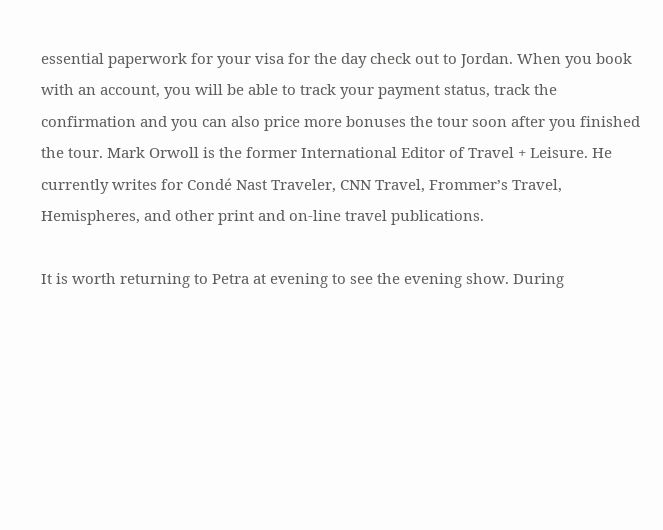essential paperwork for your visa for the day check out to Jordan. When you book with an account, you will be able to track your payment status, track the confirmation and you can also price more bonuses the tour soon after you finished the tour. Mark Orwoll is the former International Editor of Travel + Leisure. He currently writes for Condé Nast Traveler, CNN Travel, Frommer’s Travel, Hemispheres, and other print and on-line travel publications.

It is worth returning to Petra at evening to see the evening show. During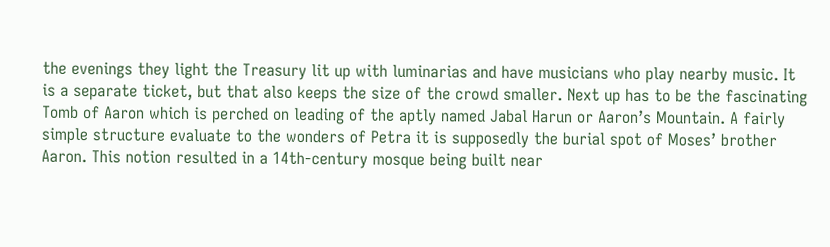the evenings they light the Treasury lit up with luminarias and have musicians who play nearby music. It is a separate ticket, but that also keeps the size of the crowd smaller. Next up has to be the fascinating Tomb of Aaron which is perched on leading of the aptly named Jabal Harun or Aaron’s Mountain. A fairly simple structure evaluate to the wonders of Petra it is supposedly the burial spot of Moses’ brother Aaron. This notion resulted in a 14th-century mosque being built near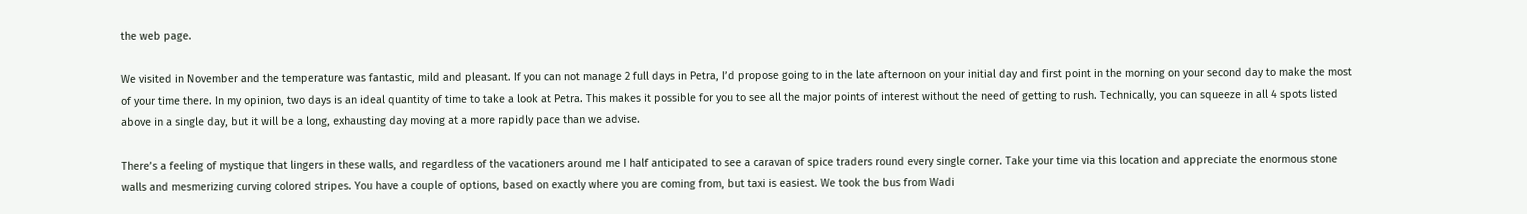the web page.

We visited in November and the temperature was fantastic, mild and pleasant. If you can not manage 2 full days in Petra, I’d propose going to in the late afternoon on your initial day and first point in the morning on your second day to make the most of your time there. In my opinion, two days is an ideal quantity of time to take a look at Petra. This makes it possible for you to see all the major points of interest without the need of getting to rush. Technically, you can squeeze in all 4 spots listed above in a single day, but it will be a long, exhausting day moving at a more rapidly pace than we advise.

There’s a feeling of mystique that lingers in these walls, and regardless of the vacationers around me I half anticipated to see a caravan of spice traders round every single corner. Take your time via this location and appreciate the enormous stone walls and mesmerizing curving colored stripes. You have a couple of options, based on exactly where you are coming from, but taxi is easiest. We took the bus from Wadi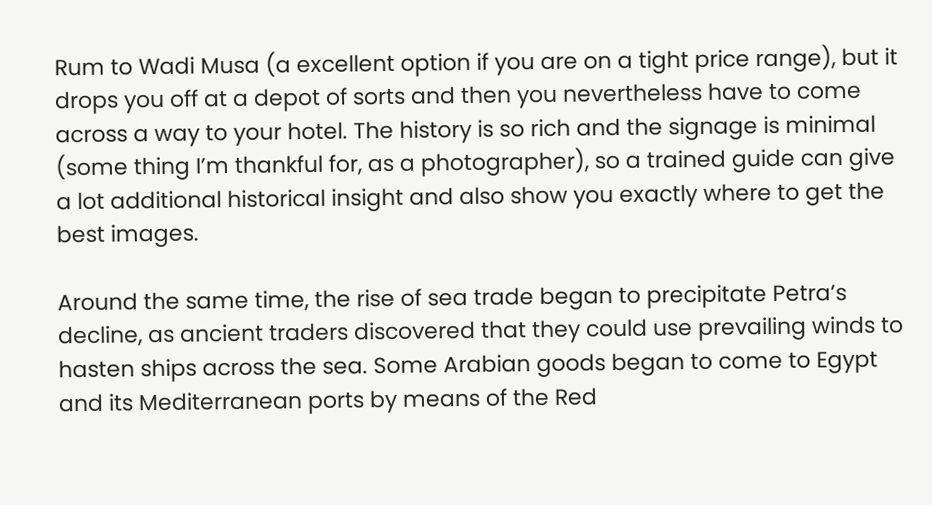Rum to Wadi Musa (a excellent option if you are on a tight price range), but it drops you off at a depot of sorts and then you nevertheless have to come across a way to your hotel. The history is so rich and the signage is minimal (some thing I’m thankful for, as a photographer), so a trained guide can give a lot additional historical insight and also show you exactly where to get the best images.

Around the same time, the rise of sea trade began to precipitate Petra’s decline, as ancient traders discovered that they could use prevailing winds to hasten ships across the sea. Some Arabian goods began to come to Egypt and its Mediterranean ports by means of the Red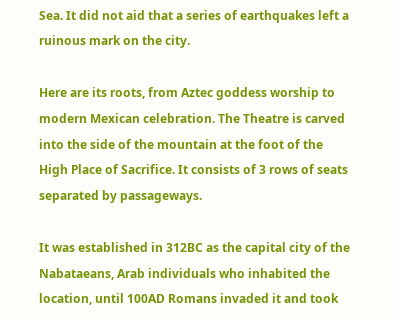Sea. It did not aid that a series of earthquakes left a ruinous mark on the city.

Here are its roots, from Aztec goddess worship to modern Mexican celebration. The Theatre is carved into the side of the mountain at the foot of the High Place of Sacrifice. It consists of 3 rows of seats separated by passageways.

It was established in 312BC as the capital city of the Nabataeans, Arab individuals who inhabited the location, until 100AD Romans invaded it and took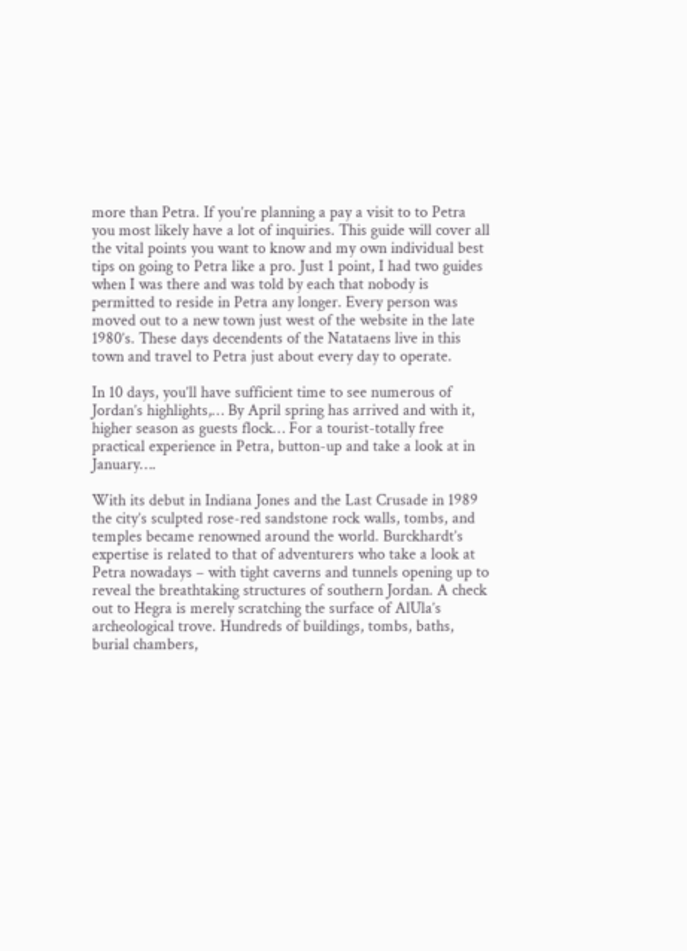more than Petra. If you’re planning a pay a visit to to Petra you most likely have a lot of inquiries. This guide will cover all the vital points you want to know and my own individual best tips on going to Petra like a pro. Just 1 point, I had two guides when I was there and was told by each that nobody is permitted to reside in Petra any longer. Every person was moved out to a new town just west of the website in the late 1980’s. These days decendents of the Natataens live in this town and travel to Petra just about every day to operate.

In 10 days, you’ll have sufficient time to see numerous of Jordan’s highlights,… By April spring has arrived and with it, higher season as guests flock… For a tourist-totally free practical experience in Petra, button-up and take a look at in January….

With its debut in Indiana Jones and the Last Crusade in 1989 the city’s sculpted rose-red sandstone rock walls, tombs, and temples became renowned around the world. Burckhardt’s expertise is related to that of adventurers who take a look at Petra nowadays – with tight caverns and tunnels opening up to reveal the breathtaking structures of southern Jordan. A check out to Hegra is merely scratching the surface of AlUla’s archeological trove. Hundreds of buildings, tombs, baths, burial chambers,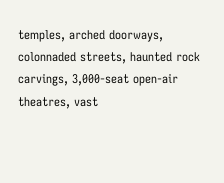temples, arched doorways, colonnaded streets, haunted rock carvings, 3,000-seat open-air theatres, vast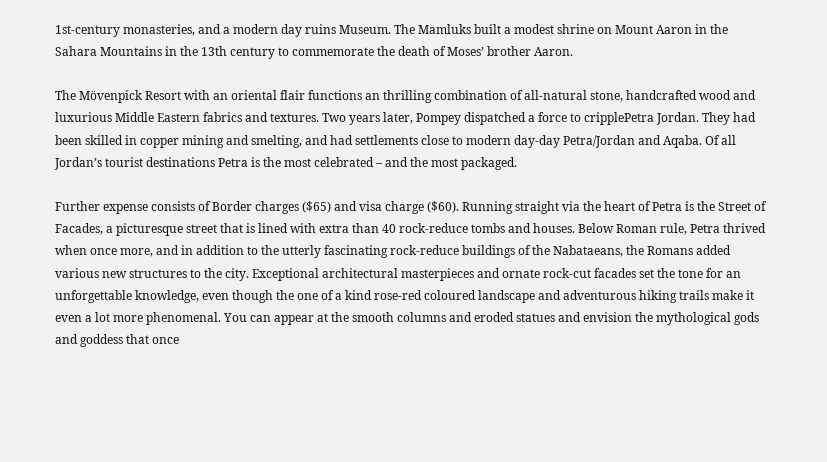1st-century monasteries, and a modern day ruins Museum. The Mamluks built a modest shrine on Mount Aaron in the Sahara Mountains in the 13th century to commemorate the death of Moses’ brother Aaron.

The Mövenpick Resort with an oriental flair functions an thrilling combination of all-natural stone, handcrafted wood and luxurious Middle Eastern fabrics and textures. Two years later, Pompey dispatched a force to cripplePetra Jordan. They had been skilled in copper mining and smelting, and had settlements close to modern day-day Petra/Jordan and Aqaba. Of all Jordan’s tourist destinations Petra is the most celebrated – and the most packaged.

Further expense consists of Border charges ($65) and visa charge ($60). Running straight via the heart of Petra is the Street of Facades, a picturesque street that is lined with extra than 40 rock-reduce tombs and houses. Below Roman rule, Petra thrived when once more, and in addition to the utterly fascinating rock-reduce buildings of the Nabataeans, the Romans added various new structures to the city. Exceptional architectural masterpieces and ornate rock-cut facades set the tone for an unforgettable knowledge, even though the one of a kind rose-red coloured landscape and adventurous hiking trails make it even a lot more phenomenal. You can appear at the smooth columns and eroded statues and envision the mythological gods and goddess that once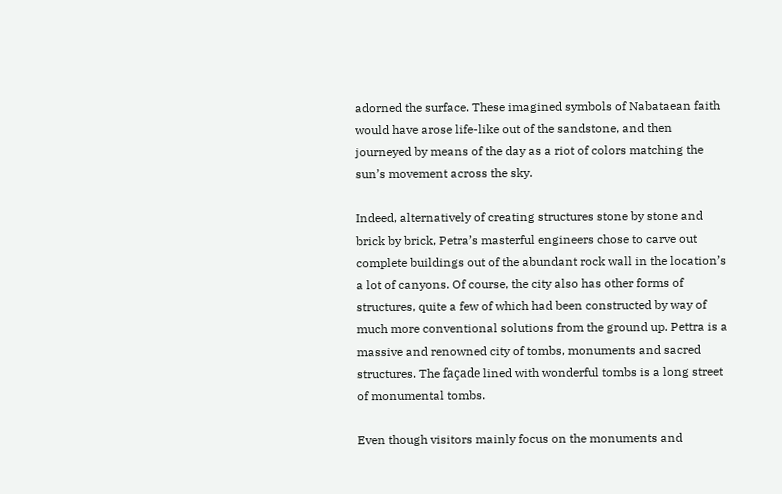adorned the surface. These imagined symbols of Nabataean faith would have arose life-like out of the sandstone, and then journeyed by means of the day as a riot of colors matching the sun’s movement across the sky.

Indeed, alternatively of creating structures stone by stone and brick by brick, Petra’s masterful engineers chose to carve out complete buildings out of the abundant rock wall in the location’s a lot of canyons. Of course, the city also has other forms of structures, quite a few of which had been constructed by way of much more conventional solutions from the ground up. Pettra is a massive and renowned city of tombs, monuments and sacred structures. The façade lined with wonderful tombs is a long street of monumental tombs.

Even though visitors mainly focus on the monuments and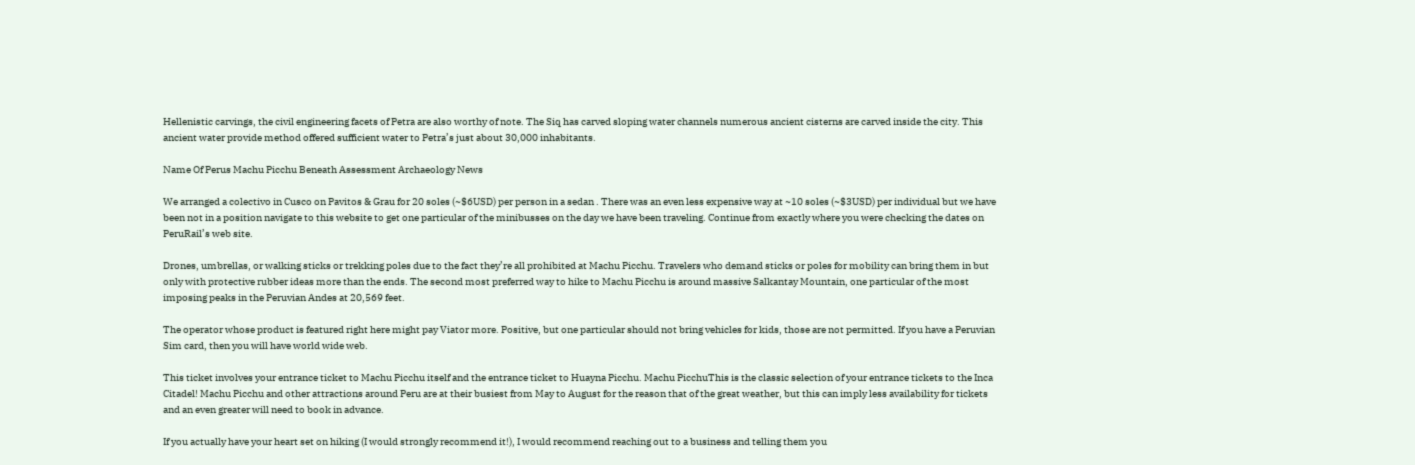Hellenistic carvings, the civil engineering facets of Petra are also worthy of note. The Siq has carved sloping water channels numerous ancient cisterns are carved inside the city. This ancient water provide method offered sufficient water to Petra’s just about 30,000 inhabitants.

Name Of Perus Machu Picchu Beneath Assessment Archaeology News

We arranged a colectivo in Cusco on Pavitos & Grau for 20 soles (~$6USD) per person in a sedan . There was an even less expensive way at ~10 soles (~$3USD) per individual but we have been not in a position navigate to this website to get one particular of the minibusses on the day we have been traveling. Continue from exactly where you were checking the dates on PeruRail’s web site.

Drones, umbrellas, or walking sticks or trekking poles due to the fact they’re all prohibited at Machu Picchu. Travelers who demand sticks or poles for mobility can bring them in but only with protective rubber ideas more than the ends. The second most preferred way to hike to Machu Picchu is around massive Salkantay Mountain, one particular of the most imposing peaks in the Peruvian Andes at 20,569 feet.

The operator whose product is featured right here might pay Viator more. Positive, but one particular should not bring vehicles for kids, those are not permitted. If you have a Peruvian Sim card, then you will have world wide web.

This ticket involves your entrance ticket to Machu Picchu itself and the entrance ticket to Huayna Picchu. Machu PicchuThis is the classic selection of your entrance tickets to the Inca Citadel! Machu Picchu and other attractions around Peru are at their busiest from May to August for the reason that of the great weather, but this can imply less availability for tickets and an even greater will need to book in advance.

If you actually have your heart set on hiking (I would strongly recommend it!), I would recommend reaching out to a business and telling them you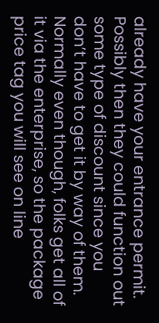already have your entrance permit. Possibly then they could function out some type of discount since you don’t have to get it by way of them. Normally even though, folks get all of it via the enterprise, so the package price tag you will see on line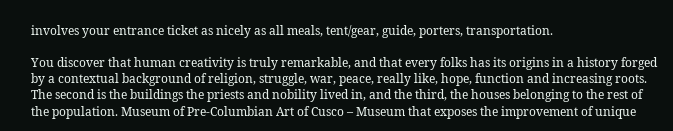involves your entrance ticket as nicely as all meals, tent/gear, guide, porters, transportation.

You discover that human creativity is truly remarkable, and that every folks has its origins in a history forged by a contextual background of religion, struggle, war, peace, really like, hope, function and increasing roots. The second is the buildings the priests and nobility lived in, and the third, the houses belonging to the rest of the population. Museum of Pre-Columbian Art of Cusco – Museum that exposes the improvement of unique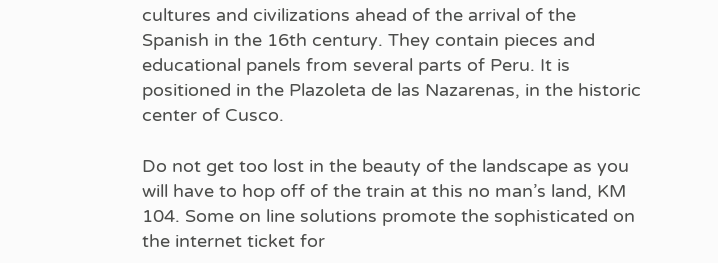cultures and civilizations ahead of the arrival of the Spanish in the 16th century. They contain pieces and educational panels from several parts of Peru. It is positioned in the Plazoleta de las Nazarenas, in the historic center of Cusco.

Do not get too lost in the beauty of the landscape as you will have to hop off of the train at this no man’s land, KM 104. Some on line solutions promote the sophisticated on the internet ticket for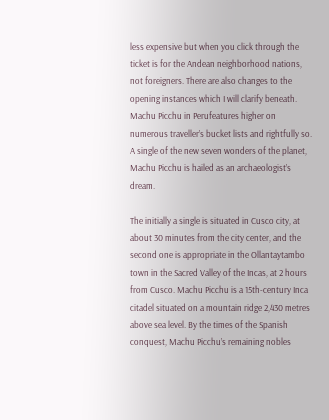less expensive but when you click through the ticket is for the Andean neighborhood nations, not foreigners. There are also changes to the opening instances which I will clarify beneath. Machu Picchu in Perufeatures higher on numerous traveller’s bucket lists and rightfully so. A single of the new seven wonders of the planet, Machu Picchu is hailed as an archaeologist’s dream.

The initially a single is situated in Cusco city, at about 30 minutes from the city center, and the second one is appropriate in the Ollantaytambo town in the Sacred Valley of the Incas, at 2 hours from Cusco. Machu Picchu is a 15th-century Inca citadel situated on a mountain ridge 2,430 metres above sea level. By the times of the Spanish conquest, Machu Picchu’s remaining nobles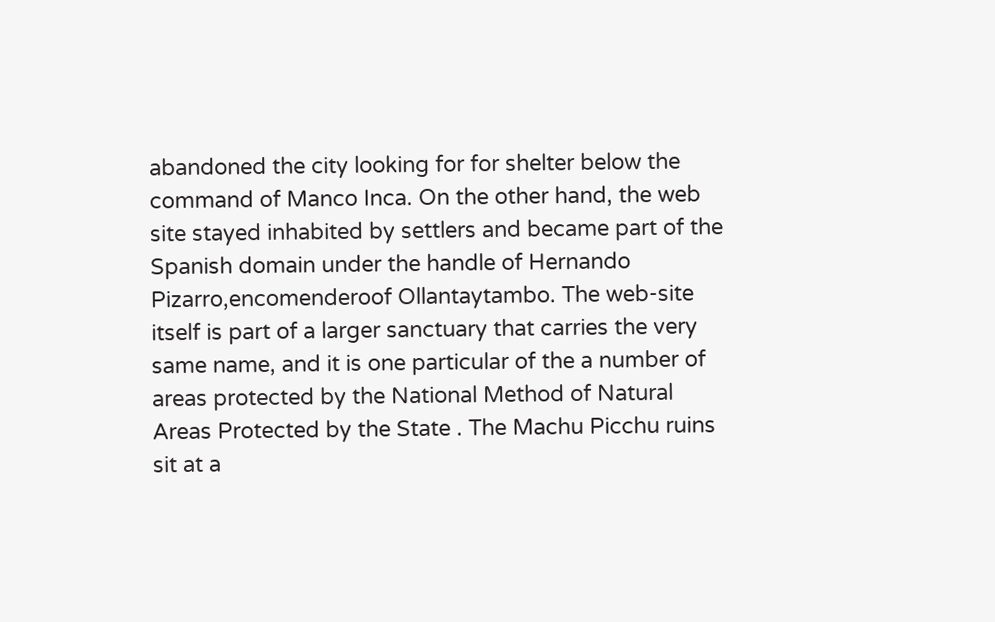abandoned the city looking for for shelter below the command of Manco Inca. On the other hand, the web site stayed inhabited by settlers and became part of the Spanish domain under the handle of Hernando Pizarro,encomenderoof Ollantaytambo. The web-site itself is part of a larger sanctuary that carries the very same name, and it is one particular of the a number of areas protected by the National Method of Natural Areas Protected by the State . The Machu Picchu ruins sit at a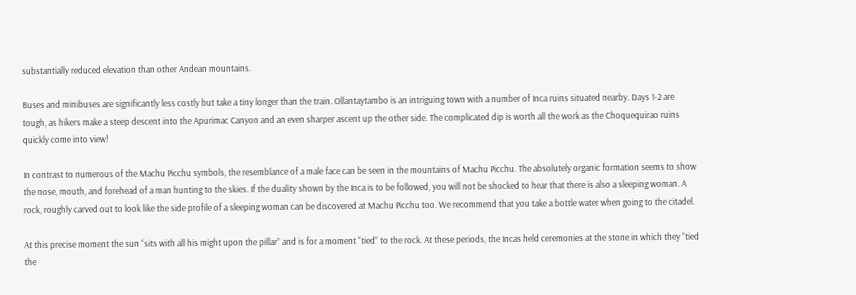substantially reduced elevation than other Andean mountains.

Buses and minibuses are significantly less costly but take a tiny longer than the train. Ollantaytambo is an intriguing town with a number of Inca ruins situated nearby. Days 1-2 are tough, as hikers make a steep descent into the Apurimac Canyon and an even sharper ascent up the other side. The complicated dip is worth all the work as the Choquequirao ruins quickly come into view!

In contrast to numerous of the Machu Picchu symbols, the resemblance of a male face can be seen in the mountains of Machu Picchu. The absolutely organic formation seems to show the nose, mouth, and forehead of a man hunting to the skies. If the duality shown by the Inca is to be followed, you will not be shocked to hear that there is also a sleeping woman. A rock, roughly carved out to look like the side profile of a sleeping woman can be discovered at Machu Picchu too. We recommend that you take a bottle water when going to the citadel.

At this precise moment the sun “sits with all his might upon the pillar” and is for a moment “tied” to the rock. At these periods, the Incas held ceremonies at the stone in which they “tied the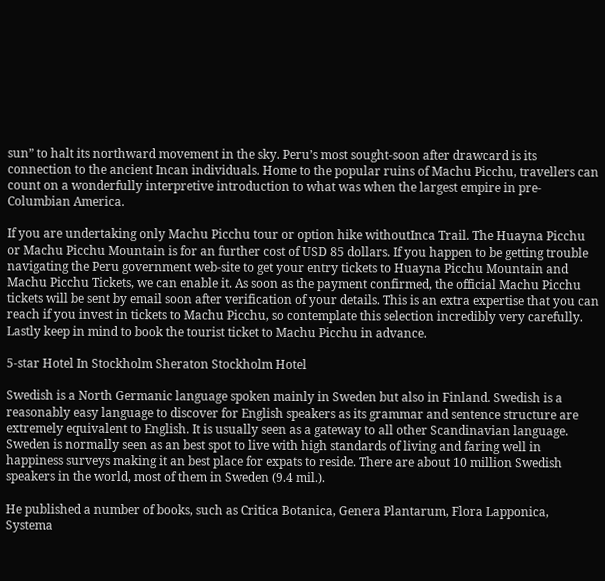sun” to halt its northward movement in the sky. Peru’s most sought-soon after drawcard is its connection to the ancient Incan individuals. Home to the popular ruins of Machu Picchu, travellers can count on a wonderfully interpretive introduction to what was when the largest empire in pre-Columbian America.

If you are undertaking only Machu Picchu tour or option hike withoutInca Trail. The Huayna Picchu or Machu Picchu Mountain is for an further cost of USD 85 dollars. If you happen to be getting trouble navigating the Peru government web-site to get your entry tickets to Huayna Picchu Mountain and Machu Picchu Tickets, we can enable it. As soon as the payment confirmed, the official Machu Picchu tickets will be sent by email soon after verification of your details. This is an extra expertise that you can reach if you invest in tickets to Machu Picchu, so contemplate this selection incredibly very carefully. Lastly keep in mind to book the tourist ticket to Machu Picchu in advance.

5-star Hotel In Stockholm Sheraton Stockholm Hotel

Swedish is a North Germanic language spoken mainly in Sweden but also in Finland. Swedish is a reasonably easy language to discover for English speakers as its grammar and sentence structure are extremely equivalent to English. It is usually seen as a gateway to all other Scandinavian language. Sweden is normally seen as an best spot to live with high standards of living and faring well in happiness surveys making it an best place for expats to reside. There are about 10 million Swedish speakers in the world, most of them in Sweden (9.4 mil.).

He published a number of books, such as Critica Botanica, Genera Plantarum, Flora Lapponica, Systema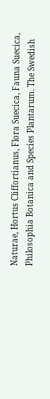Naturae, Hortus Cliffortianus, Flora Suecica, Fauna Suecica, Philosophia Botanica and Species Plantarum. The Swedish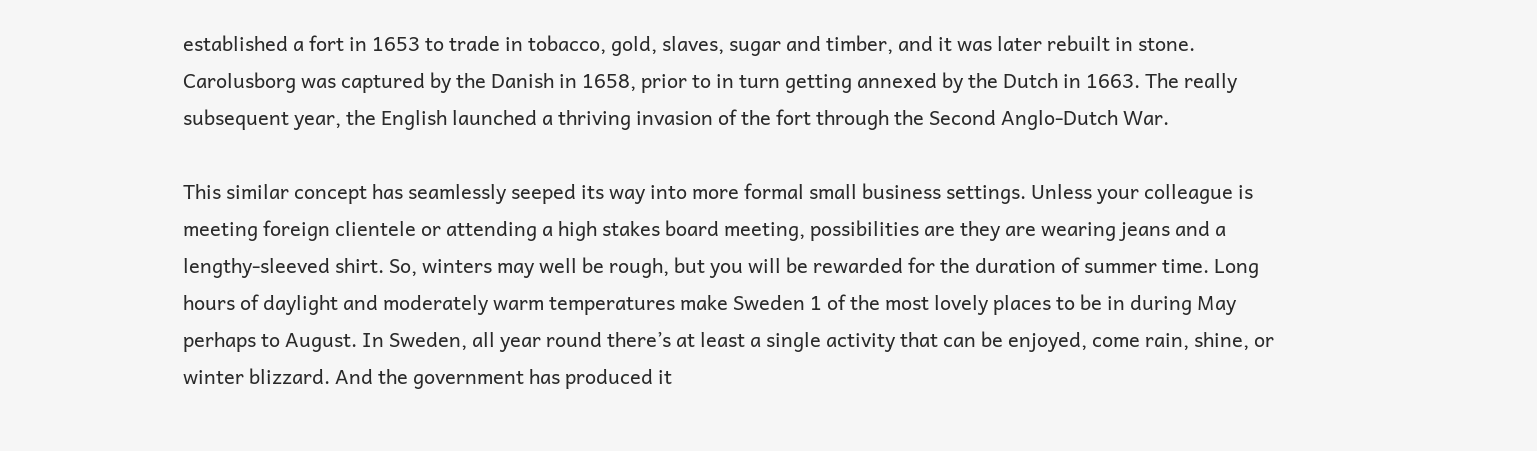established a fort in 1653 to trade in tobacco, gold, slaves, sugar and timber, and it was later rebuilt in stone. Carolusborg was captured by the Danish in 1658, prior to in turn getting annexed by the Dutch in 1663. The really subsequent year, the English launched a thriving invasion of the fort through the Second Anglo-Dutch War.

This similar concept has seamlessly seeped its way into more formal small business settings. Unless your colleague is meeting foreign clientele or attending a high stakes board meeting, possibilities are they are wearing jeans and a lengthy-sleeved shirt. So, winters may well be rough, but you will be rewarded for the duration of summer time. Long hours of daylight and moderately warm temperatures make Sweden 1 of the most lovely places to be in during May perhaps to August. In Sweden, all year round there’s at least a single activity that can be enjoyed, come rain, shine, or winter blizzard. And the government has produced it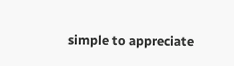simple to appreciate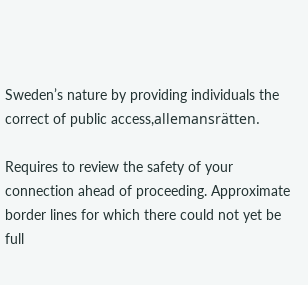Sweden’s nature by providing individuals the correct of public access,allemansrätten.

Requires to review the safety of your connection ahead of proceeding. Approximate border lines for which there could not yet be full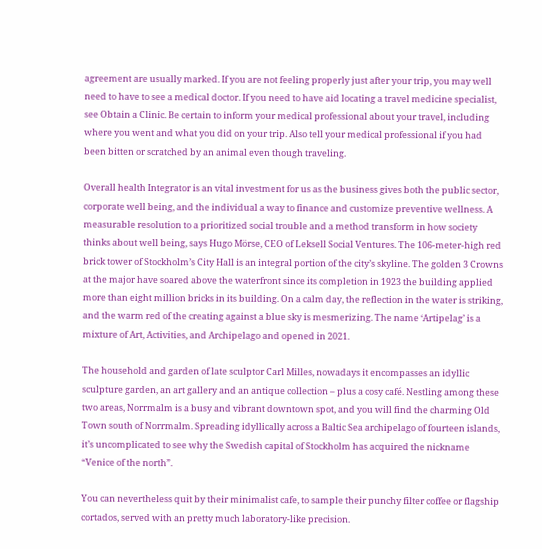agreement are usually marked. If you are not feeling properly just after your trip, you may well need to have to see a medical doctor. If you need to have aid locating a travel medicine specialist, see Obtain a Clinic. Be certain to inform your medical professional about your travel, including where you went and what you did on your trip. Also tell your medical professional if you had been bitten or scratched by an animal even though traveling.

Overall health Integrator is an vital investment for us as the business gives both the public sector, corporate well being, and the individual a way to finance and customize preventive wellness. A measurable resolution to a prioritized social trouble and a method transform in how society thinks about well being, says Hugo Mörse, CEO of Leksell Social Ventures. The 106-meter-high red brick tower of Stockholm’s City Hall is an integral portion of the city’s skyline. The golden 3 Crowns at the major have soared above the waterfront since its completion in 1923 the building applied more than eight million bricks in its building. On a calm day, the reflection in the water is striking, and the warm red of the creating against a blue sky is mesmerizing. The name ‘Artipelag’ is a mixture of Art, Activities, and Archipelago and opened in 2021.

The household and garden of late sculptor Carl Milles, nowadays it encompasses an idyllic sculpture garden, an art gallery and an antique collection – plus a cosy café. Nestling among these two areas, Norrmalm is a busy and vibrant downtown spot, and you will find the charming Old Town south of Norrmalm. Spreading idyllically across a Baltic Sea archipelago of fourteen islands, it’s uncomplicated to see why the Swedish capital of Stockholm has acquired the nickname “Venice of the north”.

You can nevertheless quit by their minimalist cafe, to sample their punchy filter coffee or flagship cortados, served with an pretty much laboratory-like precision.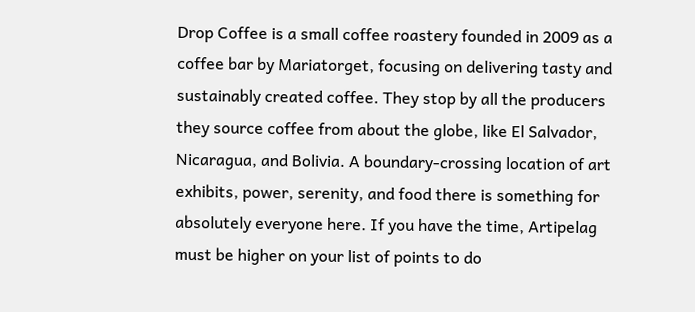Drop Coffee is a small coffee roastery founded in 2009 as a coffee bar by Mariatorget, focusing on delivering tasty and sustainably created coffee. They stop by all the producers they source coffee from about the globe, like El Salvador, Nicaragua, and Bolivia. A boundary-crossing location of art exhibits, power, serenity, and food there is something for absolutely everyone here. If you have the time, Artipelag must be higher on your list of points to do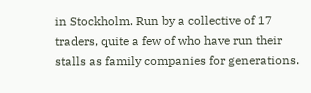in Stockholm. Run by a collective of 17 traders, quite a few of who have run their stalls as family companies for generations.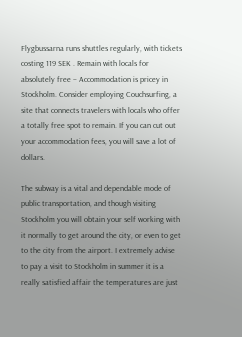Flygbussarna runs shuttles regularly, with tickets costing 119 SEK . Remain with locals for absolutely free – Accommodation is pricey in Stockholm. Consider employing Couchsurfing, a site that connects travelers with locals who offer a totally free spot to remain. If you can cut out your accommodation fees, you will save a lot of dollars.

The subway is a vital and dependable mode of public transportation, and though visiting Stockholm you will obtain your self working with it normally to get around the city, or even to get to the city from the airport. I extremely advise to pay a visit to Stockholm in summer it is a really satisfied affair the temperatures are just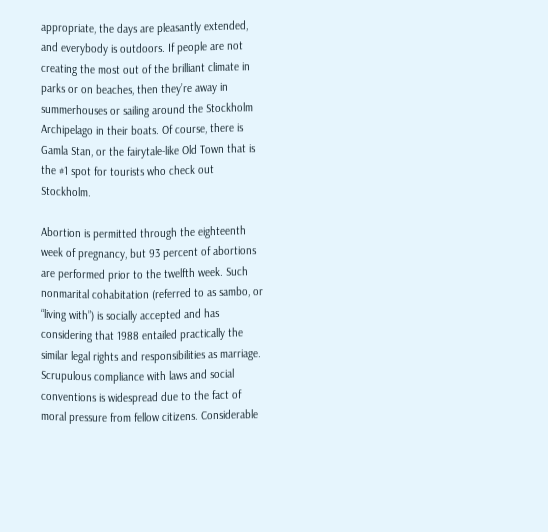appropriate, the days are pleasantly extended, and everybody is outdoors. If people are not creating the most out of the brilliant climate in parks or on beaches, then they’re away in summerhouses or sailing around the Stockholm Archipelago in their boats. Of course, there is Gamla Stan, or the fairytale-like Old Town that is the #1 spot for tourists who check out Stockholm.

Abortion is permitted through the eighteenth week of pregnancy, but 93 percent of abortions are performed prior to the twelfth week. Such nonmarital cohabitation (referred to as sambo, or “living with”) is socially accepted and has considering that 1988 entailed practically the similar legal rights and responsibilities as marriage. Scrupulous compliance with laws and social conventions is widespread due to the fact of moral pressure from fellow citizens. Considerable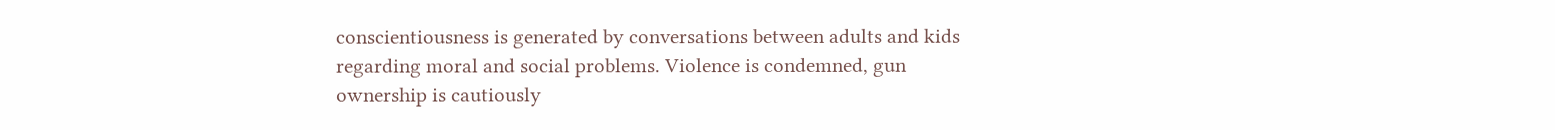conscientiousness is generated by conversations between adults and kids regarding moral and social problems. Violence is condemned, gun ownership is cautiously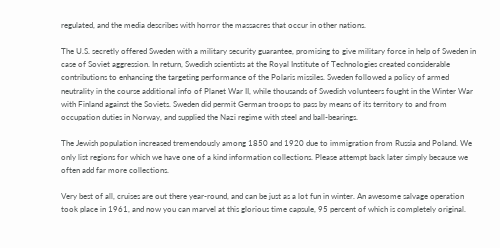regulated, and the media describes with horror the massacres that occur in other nations.

The U.S. secretly offered Sweden with a military security guarantee, promising to give military force in help of Sweden in case of Soviet aggression. In return, Swedish scientists at the Royal Institute of Technologies created considerable contributions to enhancing the targeting performance of the Polaris missiles. Sweden followed a policy of armed neutrality in the course additional info of Planet War II, while thousands of Swedish volunteers fought in the Winter War with Finland against the Soviets. Sweden did permit German troops to pass by means of its territory to and from occupation duties in Norway, and supplied the Nazi regime with steel and ball-bearings.

The Jewish population increased tremendously among 1850 and 1920 due to immigration from Russia and Poland. We only list regions for which we have one of a kind information collections. Please attempt back later simply because we often add far more collections.

Very best of all, cruises are out there year-round, and can be just as a lot fun in winter. An awesome salvage operation took place in 1961, and now you can marvel at this glorious time capsule, 95 percent of which is completely original.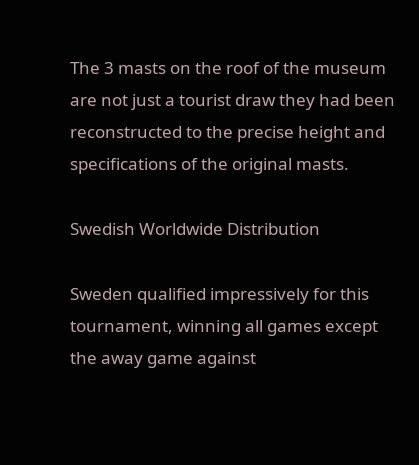The 3 masts on the roof of the museum are not just a tourist draw they had been reconstructed to the precise height and specifications of the original masts.

Swedish Worldwide Distribution

Sweden qualified impressively for this tournament, winning all games except the away game against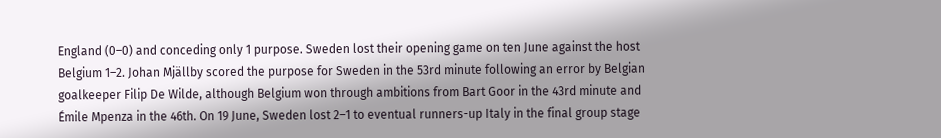England (0–0) and conceding only 1 purpose. Sweden lost their opening game on ten June against the host Belgium 1–2. Johan Mjällby scored the purpose for Sweden in the 53rd minute following an error by Belgian goalkeeper Filip De Wilde, although Belgium won through ambitions from Bart Goor in the 43rd minute and Émile Mpenza in the 46th. On 19 June, Sweden lost 2–1 to eventual runners-up Italy in the final group stage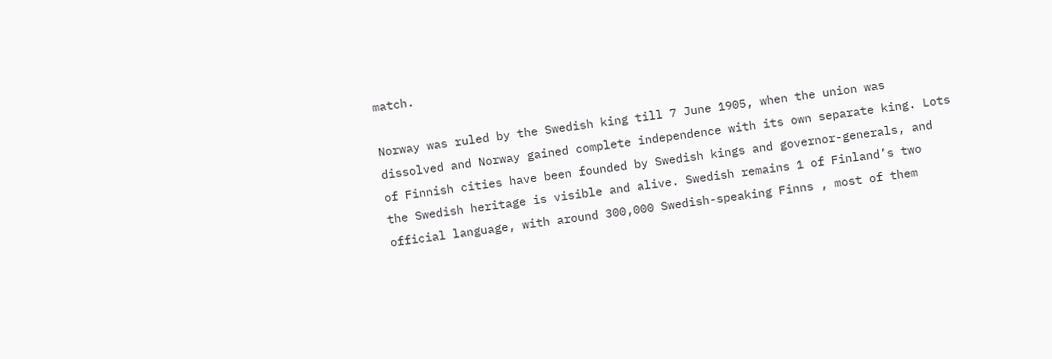match.

Norway was ruled by the Swedish king till 7 June 1905, when the union was dissolved and Norway gained complete independence with its own separate king. Lots of Finnish cities have been founded by Swedish kings and governor-generals, and the Swedish heritage is visible and alive. Swedish remains 1 of Finland’s two official language, with around 300,000 Swedish-speaking Finns , most of them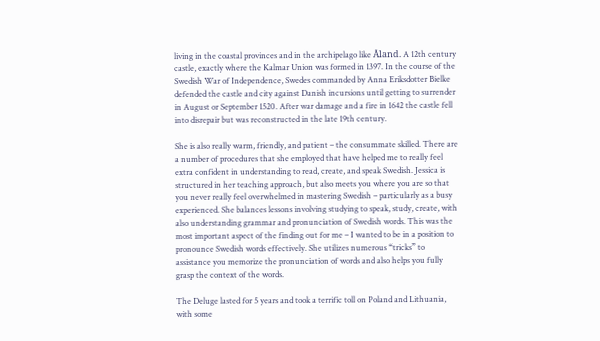living in the coastal provinces and in the archipelago like Åland. A 12th century castle, exactly where the Kalmar Union was formed in 1397. In the course of the Swedish War of Independence, Swedes commanded by Anna Eriksdotter Bielke defended the castle and city against Danish incursions until getting to surrender in August or September 1520. After war damage and a fire in 1642 the castle fell into disrepair but was reconstructed in the late 19th century.

She is also really warm, friendly, and patient – the consummate skilled. There are a number of procedures that she employed that have helped me to really feel extra confident in understanding to read, create, and speak Swedish. Jessica is structured in her teaching approach, but also meets you where you are so that you never really feel overwhelmed in mastering Swedish – particularly as a busy experienced. She balances lessons involving studying to speak, study, create, with also understanding grammar and pronunciation of Swedish words. This was the most important aspect of the finding out for me – I wanted to be in a position to pronounce Swedish words effectively. She utilizes numerous “tricks” to assistance you memorize the pronunciation of words and also helps you fully grasp the context of the words.

The Deluge lasted for 5 years and took a terrific toll on Poland and Lithuania, with some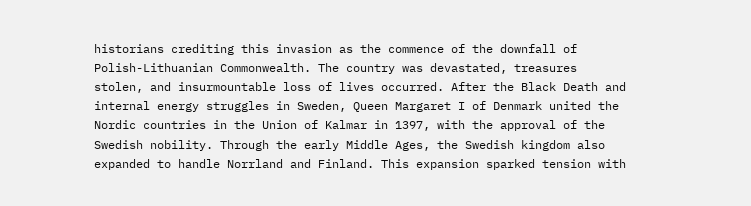historians crediting this invasion as the commence of the downfall of Polish-Lithuanian Commonwealth. The country was devastated, treasures stolen, and insurmountable loss of lives occurred. After the Black Death and internal energy struggles in Sweden, Queen Margaret I of Denmark united the Nordic countries in the Union of Kalmar in 1397, with the approval of the Swedish nobility. Through the early Middle Ages, the Swedish kingdom also expanded to handle Norrland and Finland. This expansion sparked tension with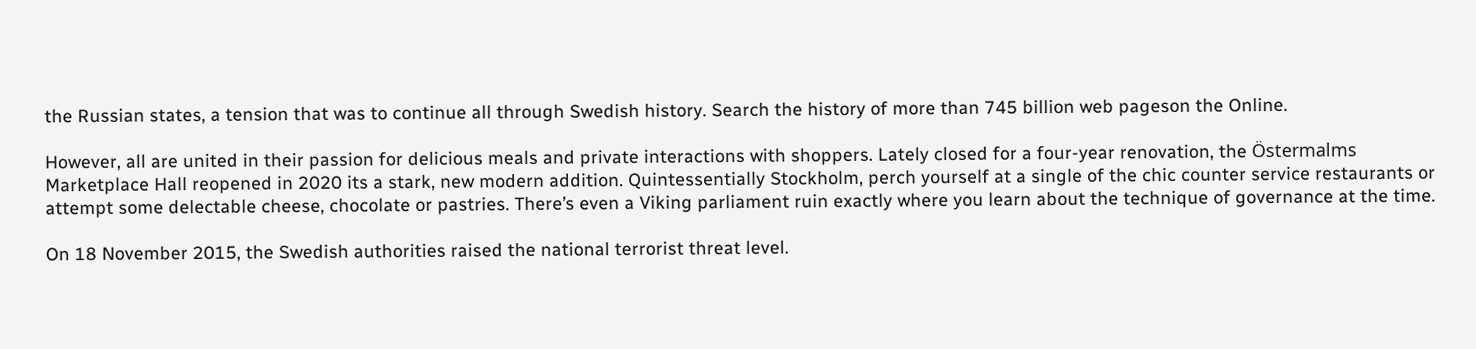the Russian states, a tension that was to continue all through Swedish history. Search the history of more than 745 billion web pageson the Online.

However, all are united in their passion for delicious meals and private interactions with shoppers. Lately closed for a four-year renovation, the Östermalms Marketplace Hall reopened in 2020 its a stark, new modern addition. Quintessentially Stockholm, perch yourself at a single of the chic counter service restaurants or attempt some delectable cheese, chocolate or pastries. There’s even a Viking parliament ruin exactly where you learn about the technique of governance at the time.

On 18 November 2015, the Swedish authorities raised the national terrorist threat level.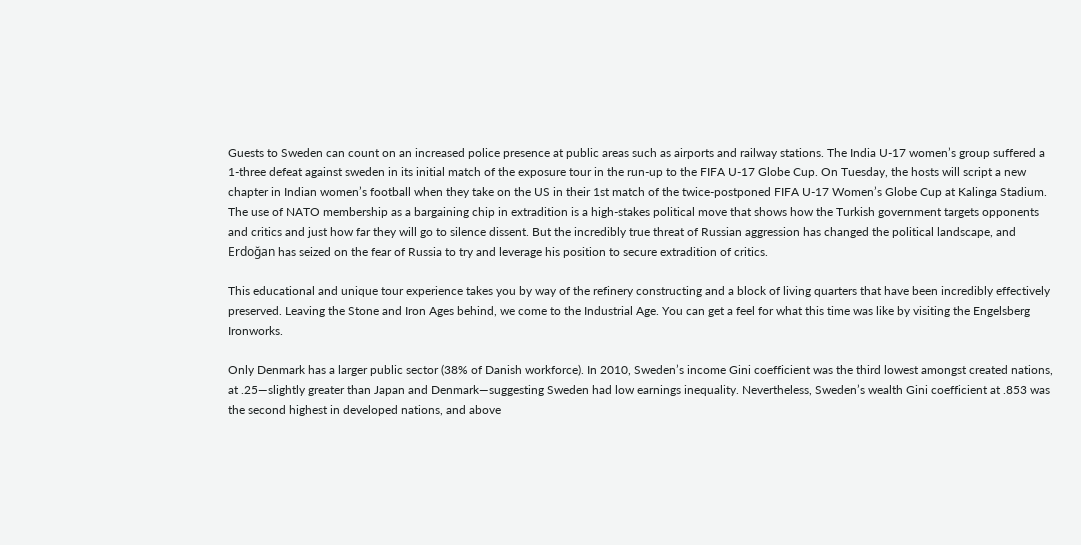Guests to Sweden can count on an increased police presence at public areas such as airports and railway stations. The India U-17 women’s group suffered a 1-three defeat against sweden in its initial match of the exposure tour in the run-up to the FIFA U-17 Globe Cup. On Tuesday, the hosts will script a new chapter in Indian women’s football when they take on the US in their 1st match of the twice-postponed FIFA U-17 Women’s Globe Cup at Kalinga Stadium. The use of NATO membership as a bargaining chip in extradition is a high-stakes political move that shows how the Turkish government targets opponents and critics and just how far they will go to silence dissent. But the incredibly true threat of Russian aggression has changed the political landscape, and Erdoğan has seized on the fear of Russia to try and leverage his position to secure extradition of critics.

This educational and unique tour experience takes you by way of the refinery constructing and a block of living quarters that have been incredibly effectively preserved. Leaving the Stone and Iron Ages behind, we come to the Industrial Age. You can get a feel for what this time was like by visiting the Engelsberg Ironworks.

Only Denmark has a larger public sector (38% of Danish workforce). In 2010, Sweden’s income Gini coefficient was the third lowest amongst created nations, at .25—slightly greater than Japan and Denmark—suggesting Sweden had low earnings inequality. Nevertheless, Sweden’s wealth Gini coefficient at .853 was the second highest in developed nations, and above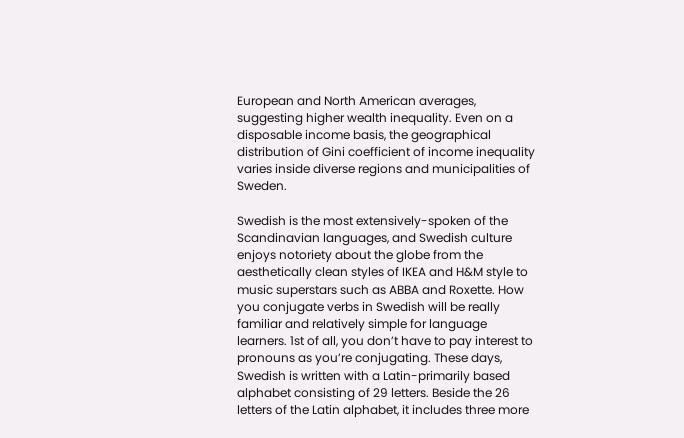European and North American averages, suggesting higher wealth inequality. Even on a disposable income basis, the geographical distribution of Gini coefficient of income inequality varies inside diverse regions and municipalities of Sweden.

Swedish is the most extensively-spoken of the Scandinavian languages, and Swedish culture enjoys notoriety about the globe from the aesthetically clean styles of IKEA and H&M style to music superstars such as ABBA and Roxette. How you conjugate verbs in Swedish will be really familiar and relatively simple for language learners. 1st of all, you don’t have to pay interest to pronouns as you’re conjugating. These days, Swedish is written with a Latin-primarily based alphabet consisting of 29 letters. Beside the 26 letters of the Latin alphabet, it includes three more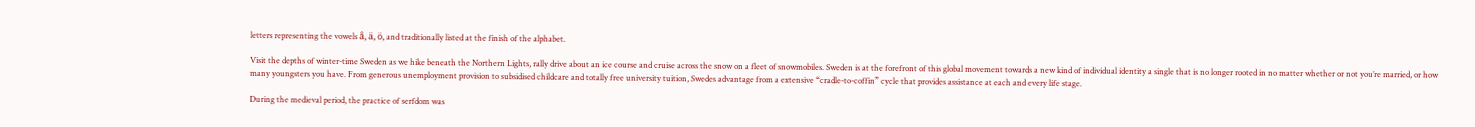letters representing the vowels å, ä, ö, and traditionally listed at the finish of the alphabet.

Visit the depths of winter-time Sweden as we hike beneath the Northern Lights, rally drive about an ice course and cruise across the snow on a fleet of snowmobiles. Sweden is at the forefront of this global movement towards a new kind of individual identity a single that is no longer rooted in no matter whether or not you’re married, or how many youngsters you have. From generous unemployment provision to subsidised childcare and totally free university tuition, Swedes advantage from a extensive “cradle-to-coffin” cycle that provides assistance at each and every life stage.

During the medieval period, the practice of serfdom was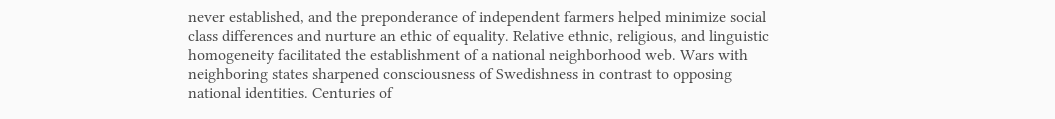never established, and the preponderance of independent farmers helped minimize social class differences and nurture an ethic of equality. Relative ethnic, religious, and linguistic homogeneity facilitated the establishment of a national neighborhood web. Wars with neighboring states sharpened consciousness of Swedishness in contrast to opposing national identities. Centuries of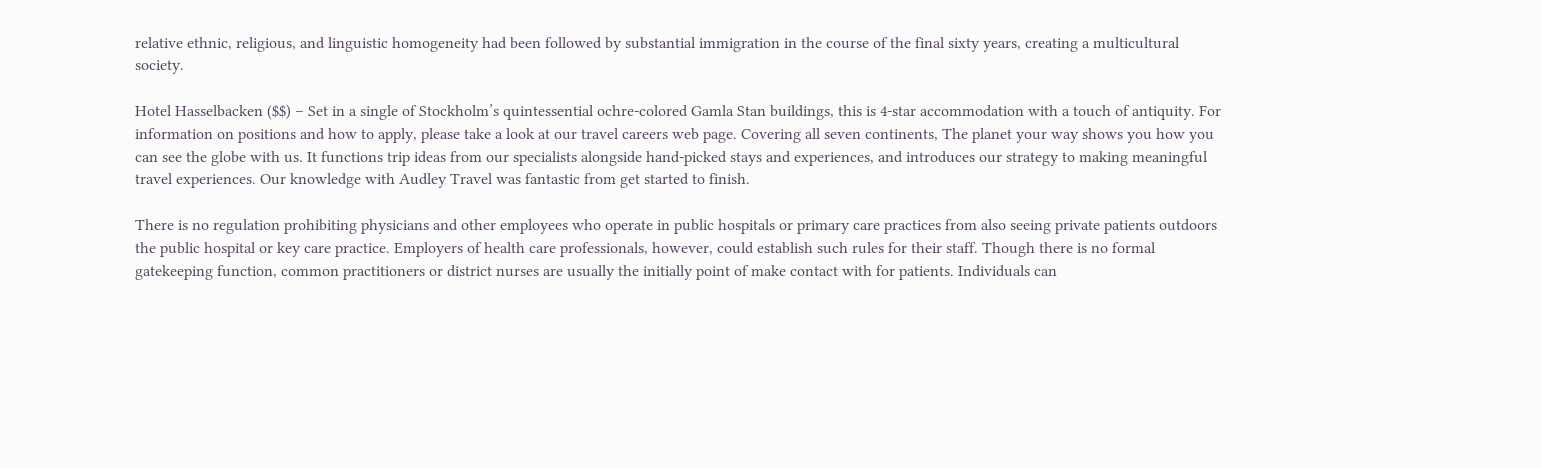relative ethnic, religious, and linguistic homogeneity had been followed by substantial immigration in the course of the final sixty years, creating a multicultural society.

Hotel Hasselbacken ($$) – Set in a single of Stockholm’s quintessential ochre-colored Gamla Stan buildings, this is 4-star accommodation with a touch of antiquity. For information on positions and how to apply, please take a look at our travel careers web page. Covering all seven continents, The planet your way shows you how you can see the globe with us. It functions trip ideas from our specialists alongside hand-picked stays and experiences, and introduces our strategy to making meaningful travel experiences. Our knowledge with Audley Travel was fantastic from get started to finish.

There is no regulation prohibiting physicians and other employees who operate in public hospitals or primary care practices from also seeing private patients outdoors the public hospital or key care practice. Employers of health care professionals, however, could establish such rules for their staff. Though there is no formal gatekeeping function, common practitioners or district nurses are usually the initially point of make contact with for patients. Individuals can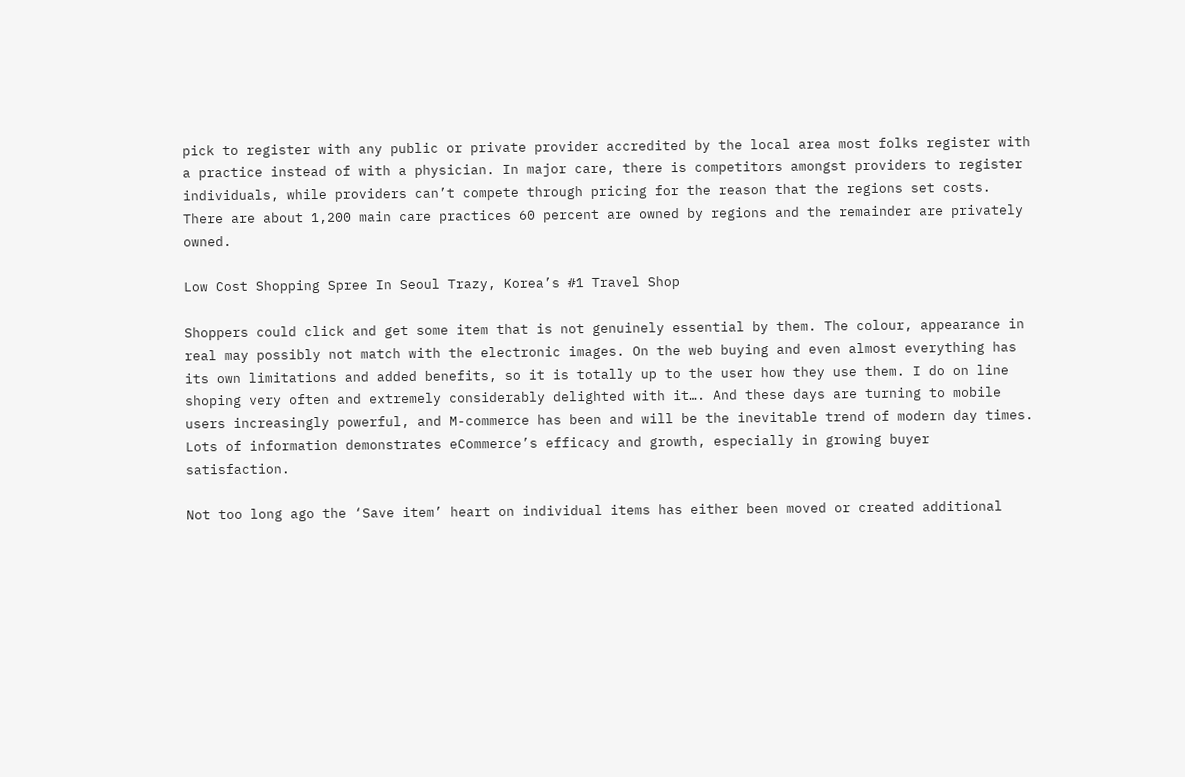pick to register with any public or private provider accredited by the local area most folks register with a practice instead of with a physician. In major care, there is competitors amongst providers to register individuals, while providers can’t compete through pricing for the reason that the regions set costs. There are about 1,200 main care practices 60 percent are owned by regions and the remainder are privately owned.

Low Cost Shopping Spree In Seoul Trazy, Korea’s #1 Travel Shop

Shoppers could click and get some item that is not genuinely essential by them. The colour, appearance in real may possibly not match with the electronic images. On the web buying and even almost everything has its own limitations and added benefits, so it is totally up to the user how they use them. I do on line shoping very often and extremely considerably delighted with it…. And these days are turning to mobile users increasingly powerful, and M-commerce has been and will be the inevitable trend of modern day times. Lots of information demonstrates eCommerce’s efficacy and growth, especially in growing buyer satisfaction.

Not too long ago the ‘Save item’ heart on individual items has either been moved or created additional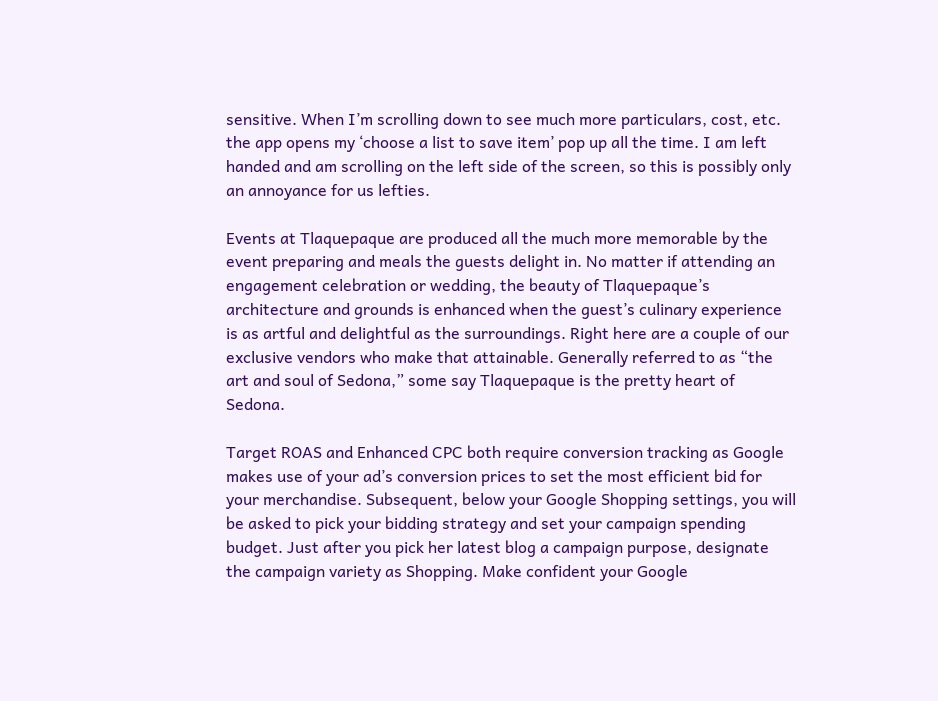sensitive. When I’m scrolling down to see much more particulars, cost, etc. the app opens my ‘choose a list to save item’ pop up all the time. I am left handed and am scrolling on the left side of the screen, so this is possibly only an annoyance for us lefties.

Events at Tlaquepaque are produced all the much more memorable by the event preparing and meals the guests delight in. No matter if attending an engagement celebration or wedding, the beauty of Tlaquepaque’s architecture and grounds is enhanced when the guest’s culinary experience is as artful and delightful as the surroundings. Right here are a couple of our exclusive vendors who make that attainable. Generally referred to as “the art and soul of Sedona,” some say Tlaquepaque is the pretty heart of Sedona.

Target ROAS and Enhanced CPC both require conversion tracking as Google makes use of your ad’s conversion prices to set the most efficient bid for your merchandise. Subsequent, below your Google Shopping settings, you will be asked to pick your bidding strategy and set your campaign spending budget. Just after you pick her latest blog a campaign purpose, designate the campaign variety as Shopping. Make confident your Google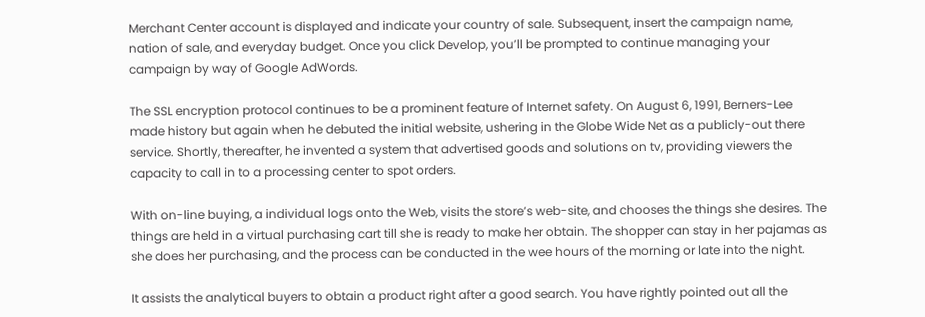Merchant Center account is displayed and indicate your country of sale. Subsequent, insert the campaign name, nation of sale, and everyday budget. Once you click Develop, you’ll be prompted to continue managing your campaign by way of Google AdWords.

The SSL encryption protocol continues to be a prominent feature of Internet safety. On August 6, 1991, Berners-Lee made history but again when he debuted the initial website, ushering in the Globe Wide Net as a publicly-out there service. Shortly, thereafter, he invented a system that advertised goods and solutions on tv, providing viewers the capacity to call in to a processing center to spot orders.

With on-line buying, a individual logs onto the Web, visits the store’s web-site, and chooses the things she desires. The things are held in a virtual purchasing cart till she is ready to make her obtain. The shopper can stay in her pajamas as she does her purchasing, and the process can be conducted in the wee hours of the morning or late into the night.

It assists the analytical buyers to obtain a product right after a good search. You have rightly pointed out all the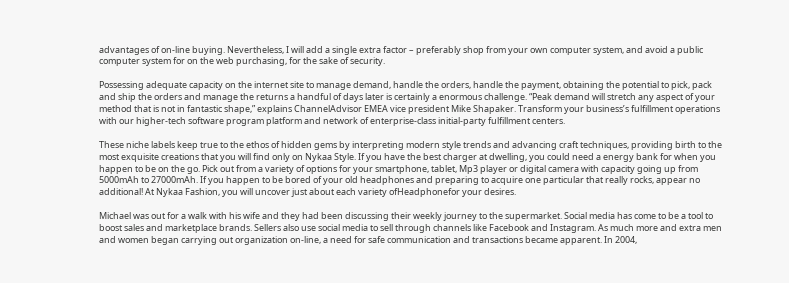advantages of on-line buying. Nevertheless, I will add a single extra factor – preferably shop from your own computer system, and avoid a public computer system for on the web purchasing, for the sake of security.

Possessing adequate capacity on the internet site to manage demand, handle the orders, handle the payment, obtaining the potential to pick, pack and ship the orders and manage the returns a handful of days later is certainly a enormous challenge. “Peak demand will stretch any aspect of your method that is not in fantastic shape,” explains ChannelAdvisor EMEA vice president Mike Shapaker. Transform your business’s fulfillment operations with our higher-tech software program platform and network of enterprise-class initial-party fulfillment centers.

These niche labels keep true to the ethos of hidden gems by interpreting modern style trends and advancing craft techniques, providing birth to the most exquisite creations that you will find only on Nykaa Style. If you have the best charger at dwelling, you could need a energy bank for when you happen to be on the go. Pick out from a variety of options for your smartphone, tablet, Mp3 player or digital camera with capacity going up from 5000mAh to 27000mAh. If you happen to be bored of your old headphones and preparing to acquire one particular that really rocks, appear no additional! At Nykaa Fashion, you will uncover just about each variety ofHeadphonefor your desires.

Michael was out for a walk with his wife and they had been discussing their weekly journey to the supermarket. Social media has come to be a tool to boost sales and marketplace brands. Sellers also use social media to sell through channels like Facebook and Instagram. As much more and extra men and women began carrying out organization on-line, a need for safe communication and transactions became apparent. In 2004,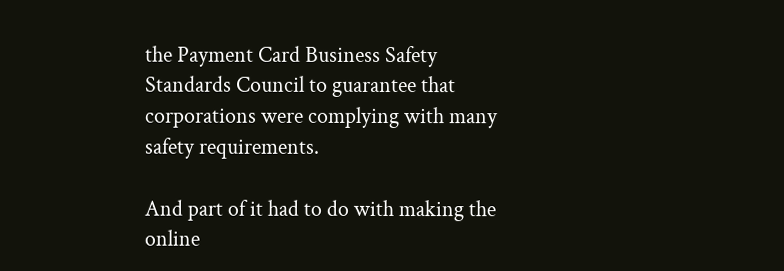the Payment Card Business Safety Standards Council to guarantee that corporations were complying with many safety requirements.

And part of it had to do with making the online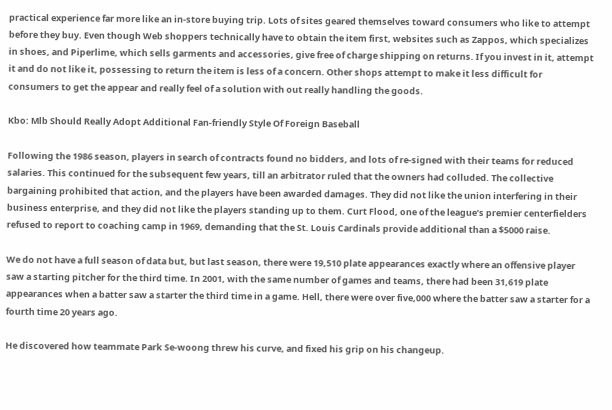practical experience far more like an in-store buying trip. Lots of sites geared themselves toward consumers who like to attempt before they buy. Even though Web shoppers technically have to obtain the item first, websites such as Zappos, which specializes in shoes, and Piperlime, which sells garments and accessories, give free of charge shipping on returns. If you invest in it, attempt it and do not like it, possessing to return the item is less of a concern. Other shops attempt to make it less difficult for consumers to get the appear and really feel of a solution with out really handling the goods.

Kbo: Mlb Should Really Adopt Additional Fan-friendly Style Of Foreign Baseball

Following the 1986 season, players in search of contracts found no bidders, and lots of re-signed with their teams for reduced salaries. This continued for the subsequent few years, till an arbitrator ruled that the owners had colluded. The collective bargaining prohibited that action, and the players have been awarded damages. They did not like the union interfering in their business enterprise, and they did not like the players standing up to them. Curt Flood, one of the league’s premier centerfielders refused to report to coaching camp in 1969, demanding that the St. Louis Cardinals provide additional than a $5000 raise.

We do not have a full season of data but, but last season, there were 19,510 plate appearances exactly where an offensive player saw a starting pitcher for the third time. In 2001, with the same number of games and teams, there had been 31,619 plate appearances when a batter saw a starter the third time in a game. Hell, there were over five,000 where the batter saw a starter for a fourth time 20 years ago.

He discovered how teammate Park Se-woong threw his curve, and fixed his grip on his changeup.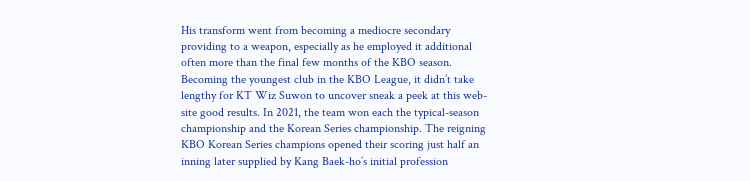His transform went from becoming a mediocre secondary providing to a weapon, especially as he employed it additional often more than the final few months of the KBO season. Becoming the youngest club in the KBO League, it didn’t take lengthy for KT Wiz Suwon to uncover sneak a peek at this web-site good results. In 2021, the team won each the typical-season championship and the Korean Series championship. The reigning KBO Korean Series champions opened their scoring just half an inning later supplied by Kang Baek-ho’s initial profession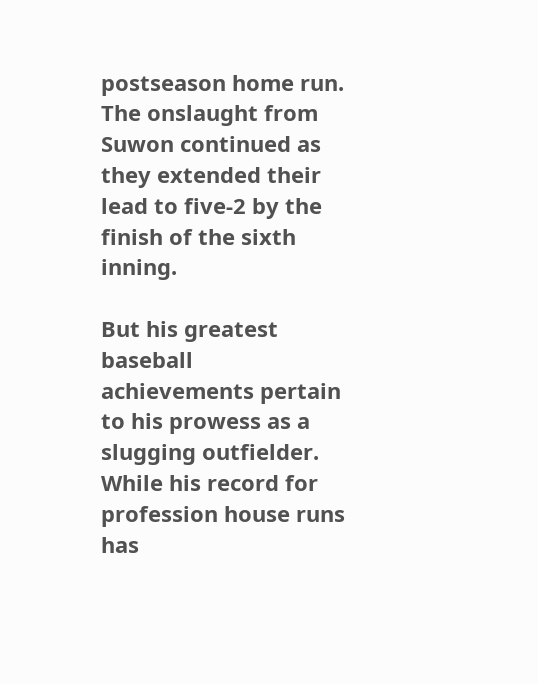postseason home run. The onslaught from Suwon continued as they extended their lead to five-2 by the finish of the sixth inning.

But his greatest baseball achievements pertain to his prowess as a slugging outfielder. While his record for profession house runs has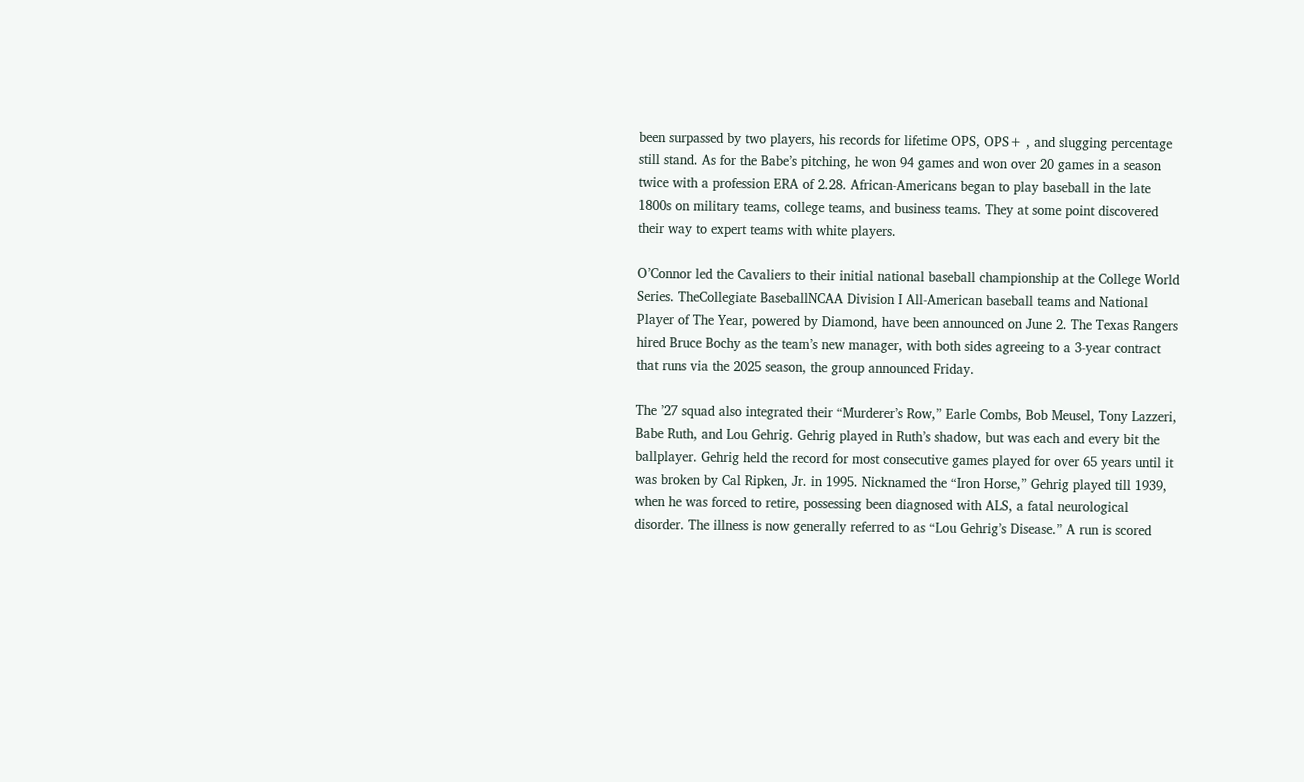been surpassed by two players, his records for lifetime OPS, OPS+ , and slugging percentage still stand. As for the Babe’s pitching, he won 94 games and won over 20 games in a season twice with a profession ERA of 2.28. African-Americans began to play baseball in the late 1800s on military teams, college teams, and business teams. They at some point discovered their way to expert teams with white players.

O’Connor led the Cavaliers to their initial national baseball championship at the College World Series. TheCollegiate BaseballNCAA Division I All-American baseball teams and National Player of The Year, powered by Diamond, have been announced on June 2. The Texas Rangers hired Bruce Bochy as the team’s new manager, with both sides agreeing to a 3-year contract that runs via the 2025 season, the group announced Friday.

The ’27 squad also integrated their “Murderer’s Row,” Earle Combs, Bob Meusel, Tony Lazzeri, Babe Ruth, and Lou Gehrig. Gehrig played in Ruth’s shadow, but was each and every bit the ballplayer. Gehrig held the record for most consecutive games played for over 65 years until it was broken by Cal Ripken, Jr. in 1995. Nicknamed the “Iron Horse,” Gehrig played till 1939, when he was forced to retire, possessing been diagnosed with ALS, a fatal neurological disorder. The illness is now generally referred to as “Lou Gehrig’s Disease.” A run is scored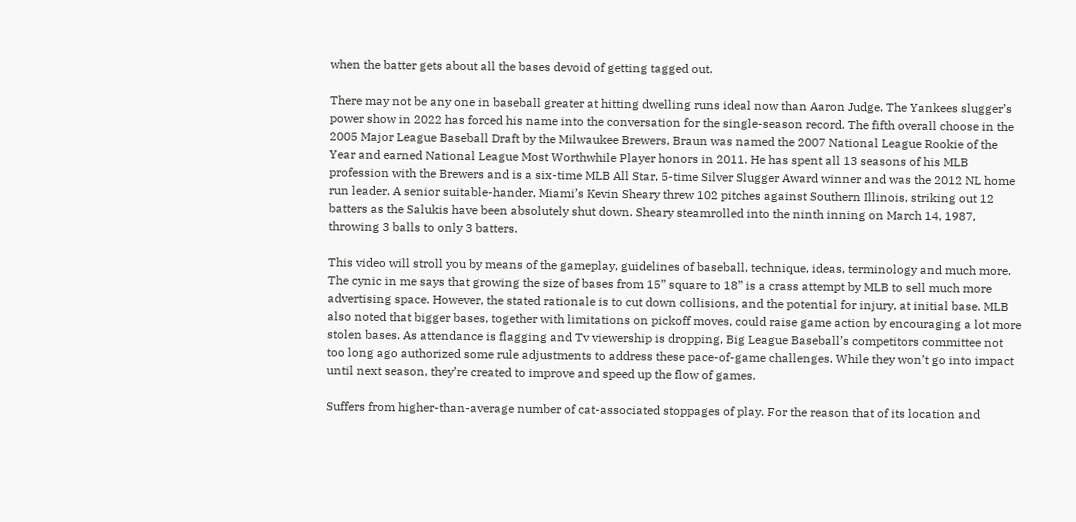when the batter gets about all the bases devoid of getting tagged out.

There may not be any one in baseball greater at hitting dwelling runs ideal now than Aaron Judge. The Yankees slugger’s power show in 2022 has forced his name into the conversation for the single-season record. The fifth overall choose in the 2005 Major League Baseball Draft by the Milwaukee Brewers, Braun was named the 2007 National League Rookie of the Year and earned National League Most Worthwhile Player honors in 2011. He has spent all 13 seasons of his MLB profession with the Brewers and is a six-time MLB All Star, 5-time Silver Slugger Award winner and was the 2012 NL home run leader. A senior suitable-hander, Miami’s Kevin Sheary threw 102 pitches against Southern Illinois, striking out 12 batters as the Salukis have been absolutely shut down. Sheary steamrolled into the ninth inning on March 14, 1987, throwing 3 balls to only 3 batters.

This video will stroll you by means of the gameplay, guidelines of baseball, technique, ideas, terminology and much more. The cynic in me says that growing the size of bases from 15” square to 18” is a crass attempt by MLB to sell much more advertising space. However, the stated rationale is to cut down collisions, and the potential for injury, at initial base. MLB also noted that bigger bases, together with limitations on pickoff moves, could raise game action by encouraging a lot more stolen bases. As attendance is flagging and Tv viewership is dropping, Big League Baseball’s competitors committee not too long ago authorized some rule adjustments to address these pace-of-game challenges. While they won’t go into impact until next season, they’re created to improve and speed up the flow of games.

Suffers from higher-than-average number of cat-associated stoppages of play. For the reason that of its location and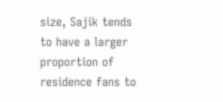size, Sajik tends to have a larger proportion of residence fans to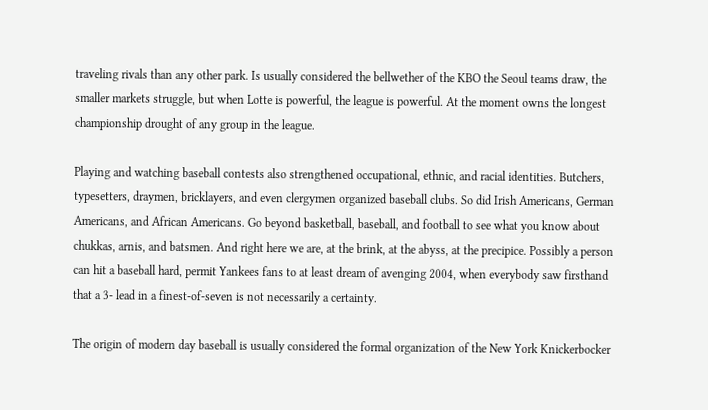traveling rivals than any other park. Is usually considered the bellwether of the KBO the Seoul teams draw, the smaller markets struggle, but when Lotte is powerful, the league is powerful. At the moment owns the longest championship drought of any group in the league.

Playing and watching baseball contests also strengthened occupational, ethnic, and racial identities. Butchers, typesetters, draymen, bricklayers, and even clergymen organized baseball clubs. So did Irish Americans, German Americans, and African Americans. Go beyond basketball, baseball, and football to see what you know about chukkas, arnis, and batsmen. And right here we are, at the brink, at the abyss, at the precipice. Possibly a person can hit a baseball hard, permit Yankees fans to at least dream of avenging 2004, when everybody saw firsthand that a 3- lead in a finest-of-seven is not necessarily a certainty.

The origin of modern day baseball is usually considered the formal organization of the New York Knickerbocker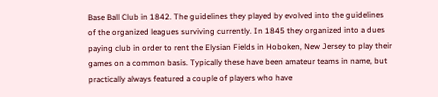Base Ball Club in 1842. The guidelines they played by evolved into the guidelines of the organized leagues surviving currently. In 1845 they organized into a dues paying club in order to rent the Elysian Fields in Hoboken, New Jersey to play their games on a common basis. Typically these have been amateur teams in name, but practically always featured a couple of players who have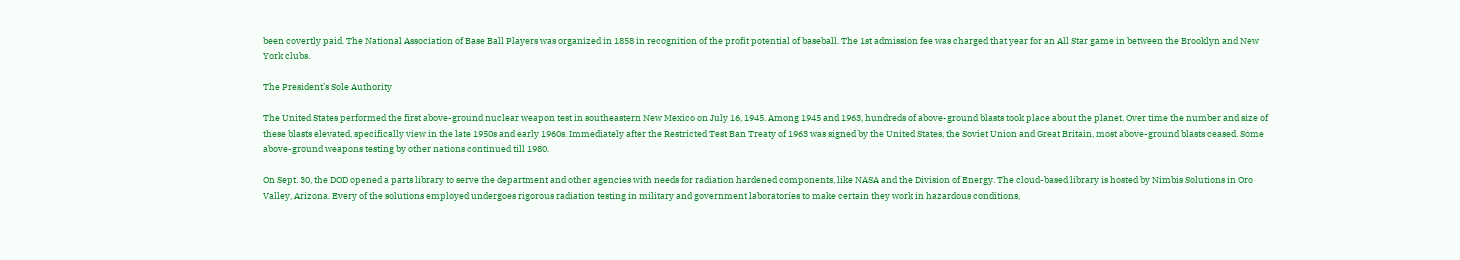been covertly paid. The National Association of Base Ball Players was organized in 1858 in recognition of the profit potential of baseball. The 1st admission fee was charged that year for an All Star game in between the Brooklyn and New York clubs.

The President’s Sole Authority

The United States performed the first above-ground nuclear weapon test in southeastern New Mexico on July 16, 1945. Among 1945 and 1963, hundreds of above-ground blasts took place about the planet. Over time the number and size of these blasts elevated, specifically view in the late 1950s and early 1960s. Immediately after the Restricted Test Ban Treaty of 1963 was signed by the United States, the Soviet Union and Great Britain, most above-ground blasts ceased. Some above-ground weapons testing by other nations continued till 1980.

On Sept. 30, the DOD opened a parts library to serve the department and other agencies with needs for radiation hardened components, like NASA and the Division of Energy. The cloud-based library is hosted by Nimbis Solutions in Oro Valley, Arizona. Every of the solutions employed undergoes rigorous radiation testing in military and government laboratories to make certain they work in hazardous conditions,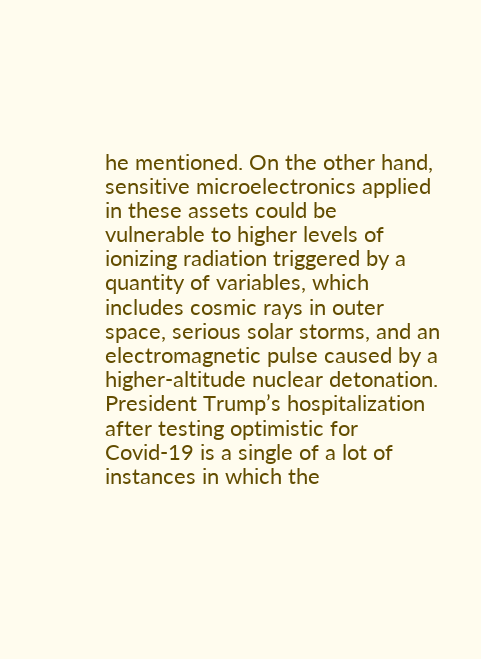he mentioned. On the other hand, sensitive microelectronics applied in these assets could be vulnerable to higher levels of ionizing radiation triggered by a quantity of variables, which includes cosmic rays in outer space, serious solar storms, and an electromagnetic pulse caused by a higher-altitude nuclear detonation. President Trump’s hospitalization after testing optimistic for Covid-19 is a single of a lot of instances in which the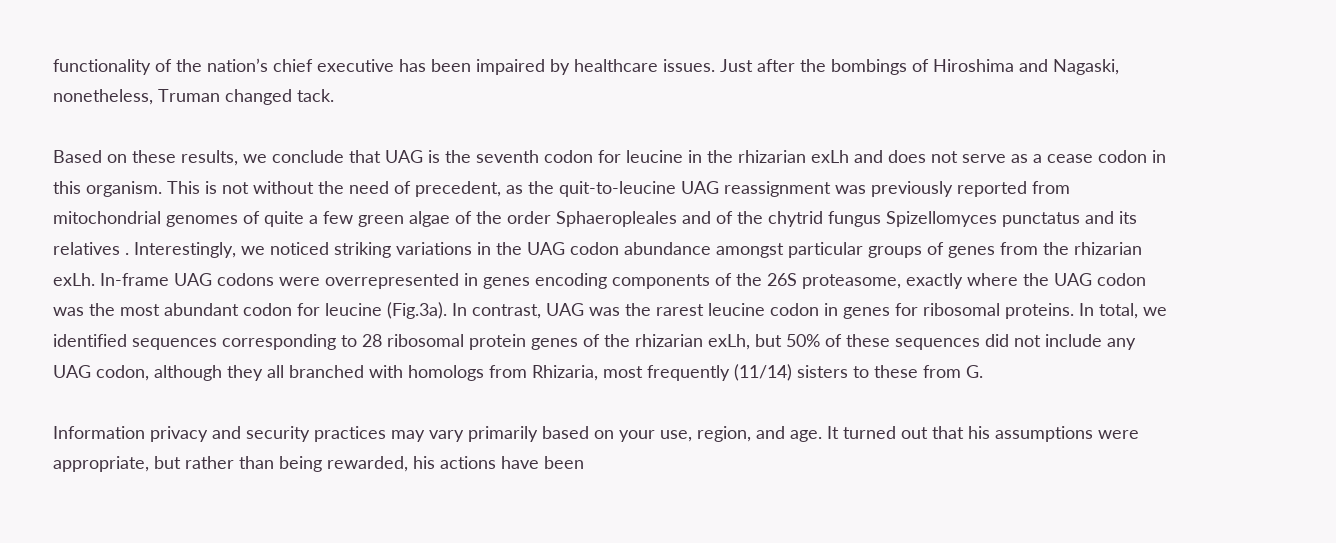functionality of the nation’s chief executive has been impaired by healthcare issues. Just after the bombings of Hiroshima and Nagaski, nonetheless, Truman changed tack.

Based on these results, we conclude that UAG is the seventh codon for leucine in the rhizarian exLh and does not serve as a cease codon in this organism. This is not without the need of precedent, as the quit-to-leucine UAG reassignment was previously reported from mitochondrial genomes of quite a few green algae of the order Sphaeropleales and of the chytrid fungus Spizellomyces punctatus and its relatives . Interestingly, we noticed striking variations in the UAG codon abundance amongst particular groups of genes from the rhizarian exLh. In-frame UAG codons were overrepresented in genes encoding components of the 26S proteasome, exactly where the UAG codon was the most abundant codon for leucine (Fig.3a). In contrast, UAG was the rarest leucine codon in genes for ribosomal proteins. In total, we identified sequences corresponding to 28 ribosomal protein genes of the rhizarian exLh, but 50% of these sequences did not include any UAG codon, although they all branched with homologs from Rhizaria, most frequently (11/14) sisters to these from G.

Information privacy and security practices may vary primarily based on your use, region, and age. It turned out that his assumptions were appropriate, but rather than being rewarded, his actions have been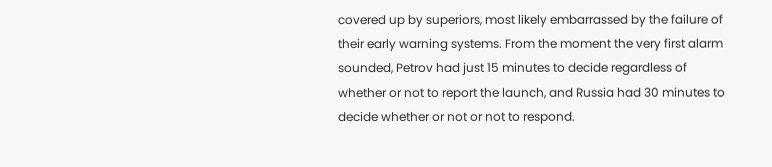covered up by superiors, most likely embarrassed by the failure of their early warning systems. From the moment the very first alarm sounded, Petrov had just 15 minutes to decide regardless of whether or not to report the launch, and Russia had 30 minutes to decide whether or not or not to respond.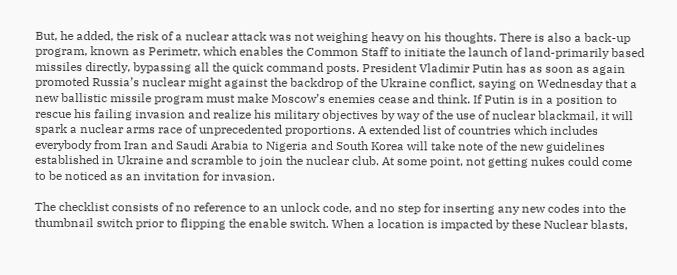But, he added, the risk of a nuclear attack was not weighing heavy on his thoughts. There is also a back-up program, known as Perimetr, which enables the Common Staff to initiate the launch of land-primarily based missiles directly, bypassing all the quick command posts. President Vladimir Putin has as soon as again promoted Russia’s nuclear might against the backdrop of the Ukraine conflict, saying on Wednesday that a new ballistic missile program must make Moscow’s enemies cease and think. If Putin is in a position to rescue his failing invasion and realize his military objectives by way of the use of nuclear blackmail, it will spark a nuclear arms race of unprecedented proportions. A extended list of countries which includes everybody from Iran and Saudi Arabia to Nigeria and South Korea will take note of the new guidelines established in Ukraine and scramble to join the nuclear club. At some point, not getting nukes could come to be noticed as an invitation for invasion.

The checklist consists of no reference to an unlock code, and no step for inserting any new codes into the thumbnail switch prior to flipping the enable switch. When a location is impacted by these Nuclear blasts,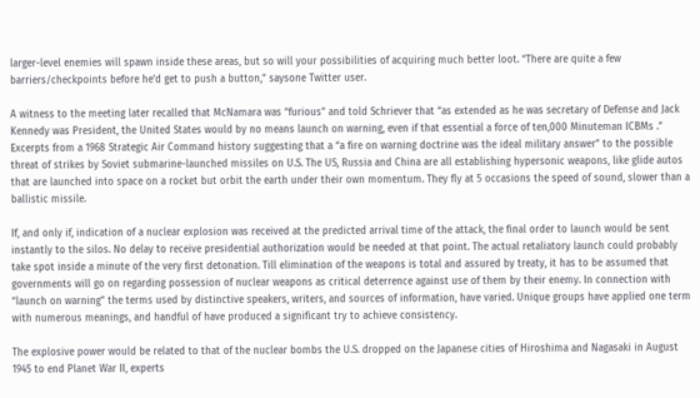larger-level enemies will spawn inside these areas, but so will your possibilities of acquiring much better loot. “There are quite a few barriers/checkpoints before he’d get to push a button,” saysone Twitter user.

A witness to the meeting later recalled that McNamara was “furious” and told Schriever that “as extended as he was secretary of Defense and Jack Kennedy was President, the United States would by no means launch on warning, even if that essential a force of ten,000 Minuteman ICBMs .” Excerpts from a 1968 Strategic Air Command history suggesting that a “a fire on warning doctrine was the ideal military answer” to the possible threat of strikes by Soviet submarine-launched missiles on U.S. The US, Russia and China are all establishing hypersonic weapons, like glide autos that are launched into space on a rocket but orbit the earth under their own momentum. They fly at 5 occasions the speed of sound, slower than a ballistic missile.

If, and only if, indication of a nuclear explosion was received at the predicted arrival time of the attack, the final order to launch would be sent instantly to the silos. No delay to receive presidential authorization would be needed at that point. The actual retaliatory launch could probably take spot inside a minute of the very first detonation. Till elimination of the weapons is total and assured by treaty, it has to be assumed that governments will go on regarding possession of nuclear weapons as critical deterrence against use of them by their enemy. In connection with “launch on warning” the terms used by distinctive speakers, writers, and sources of information, have varied. Unique groups have applied one term with numerous meanings, and handful of have produced a significant try to achieve consistency.

The explosive power would be related to that of the nuclear bombs the U.S. dropped on the Japanese cities of Hiroshima and Nagasaki in August 1945 to end Planet War II, experts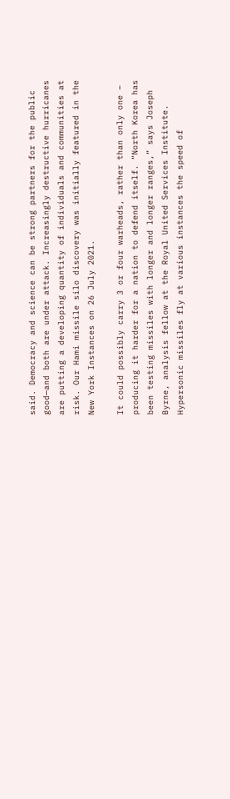said. Democracy and science can be strong partners for the public good—and both are under attack. Increasingly destructive hurricanes are putting a developing quantity of individuals and communities at risk. Our Hami missile silo discovery was initially featured in the New York Instances on 26 July 2021.

It could possibly carry 3 or four warheads, rather than only one – producing it harder for a nation to defend itself. “North Korea has been testing missiles with longer and longer ranges,” says Joseph Byrne, analysis fellow at the Royal United Services Institute. Hypersonic missiles fly at various instances the speed of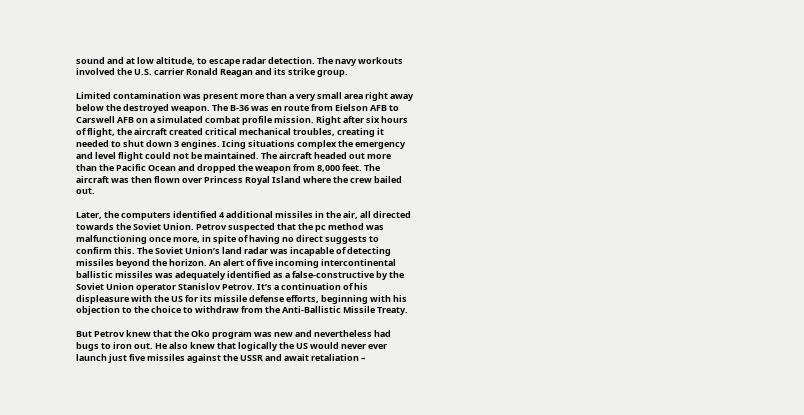sound and at low altitude, to escape radar detection. The navy workouts involved the U.S. carrier Ronald Reagan and its strike group.

Limited contamination was present more than a very small area right away below the destroyed weapon. The B-36 was en route from Eielson AFB to Carswell AFB on a simulated combat profile mission. Right after six hours of flight, the aircraft created critical mechanical troubles, creating it needed to shut down 3 engines. Icing situations complex the emergency and level flight could not be maintained. The aircraft headed out more than the Pacific Ocean and dropped the weapon from 8,000 feet. The aircraft was then flown over Princess Royal Island where the crew bailed out.

Later, the computers identified 4 additional missiles in the air, all directed towards the Soviet Union. Petrov suspected that the pc method was malfunctioning once more, in spite of having no direct suggests to confirm this. The Soviet Union’s land radar was incapable of detecting missiles beyond the horizon. An alert of five incoming intercontinental ballistic missiles was adequately identified as a false-constructive by the Soviet Union operator Stanislov Petrov. It’s a continuation of his displeasure with the US for its missile defense efforts, beginning with his objection to the choice to withdraw from the Anti-Ballistic Missile Treaty.

But Petrov knew that the Oko program was new and nevertheless had bugs to iron out. He also knew that logically the US would never ever launch just five missiles against the USSR and await retaliation –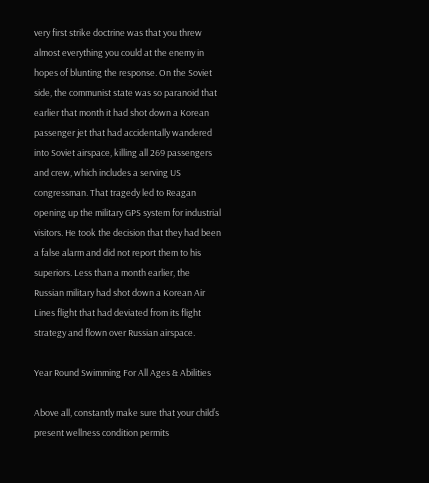very first strike doctrine was that you threw almost everything you could at the enemy in hopes of blunting the response. On the Soviet side, the communist state was so paranoid that earlier that month it had shot down a Korean passenger jet that had accidentally wandered into Soviet airspace, killing all 269 passengers and crew, which includes a serving US congressman. That tragedy led to Reagan opening up the military GPS system for industrial visitors. He took the decision that they had been a false alarm and did not report them to his superiors. Less than a month earlier, the Russian military had shot down a Korean Air Lines flight that had deviated from its flight strategy and flown over Russian airspace.

Year Round Swimming For All Ages & Abilities

Above all, constantly make sure that your child’s present wellness condition permits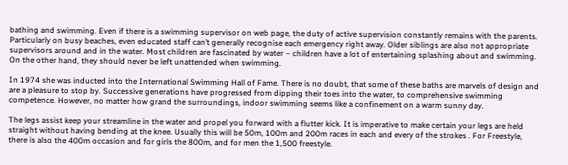bathing and swimming. Even if there is a swimming supervisor on web page, the duty of active supervision constantly remains with the parents. Particularly on busy beaches, even educated staff can’t generally recognise each emergency right away. Older siblings are also not appropriate supervisors around and in the water. Most children are fascinated by water – children have a lot of entertaining splashing about and swimming. On the other hand, they should never be left unattended when swimming.

In 1974 she was inducted into the International Swimming Hall of Fame. There is no doubt, that some of these baths are marvels of design and are a pleasure to stop by. Successive generations have progressed from dipping their toes into the water, to comprehensive swimming competence. However, no matter how grand the surroundings, indoor swimming seems like a confinement on a warm sunny day.

The legs assist keep your streamline in the water and propel you forward with a flutter kick. It is imperative to make certain your legs are held straight without having bending at the knee. Usually this will be 50m, 100m and 200m races in each and every of the strokes . For Freestyle, there is also the 400m occasion and for girls the 800m, and for men the 1,500 freestyle.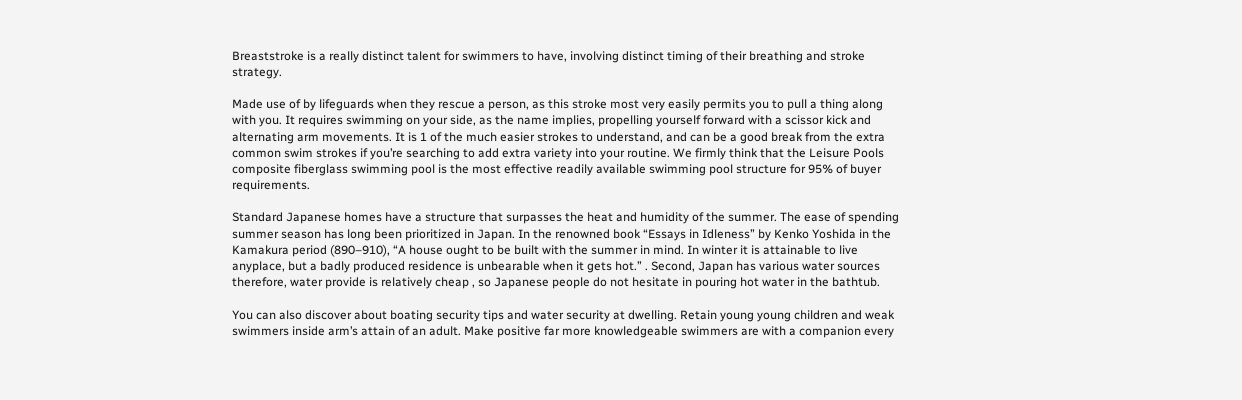Breaststroke is a really distinct talent for swimmers to have, involving distinct timing of their breathing and stroke strategy.

Made use of by lifeguards when they rescue a person, as this stroke most very easily permits you to pull a thing along with you. It requires swimming on your side, as the name implies, propelling yourself forward with a scissor kick and alternating arm movements. It is 1 of the much easier strokes to understand, and can be a good break from the extra common swim strokes if you’re searching to add extra variety into your routine. We firmly think that the Leisure Pools composite fiberglass swimming pool is the most effective readily available swimming pool structure for 95% of buyer requirements.

Standard Japanese homes have a structure that surpasses the heat and humidity of the summer. The ease of spending summer season has long been prioritized in Japan. In the renowned book “Essays in Idleness” by Kenko Yoshida in the Kamakura period (890–910), “A house ought to be built with the summer in mind. In winter it is attainable to live anyplace, but a badly produced residence is unbearable when it gets hot.” . Second, Japan has various water sources therefore, water provide is relatively cheap , so Japanese people do not hesitate in pouring hot water in the bathtub.

You can also discover about boating security tips and water security at dwelling. Retain young young children and weak swimmers inside arm’s attain of an adult. Make positive far more knowledgeable swimmers are with a companion every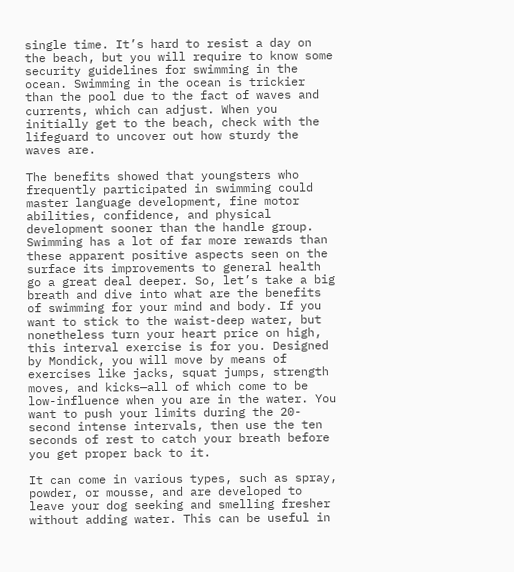single time. It’s hard to resist a day on the beach, but you will require to know some security guidelines for swimming in the ocean. Swimming in the ocean is trickier than the pool due to the fact of waves and currents, which can adjust. When you initially get to the beach, check with the lifeguard to uncover out how sturdy the waves are.

The benefits showed that youngsters who frequently participated in swimming could master language development, fine motor abilities, confidence, and physical development sooner than the handle group. Swimming has a lot of far more rewards than these apparent positive aspects seen on the surface its improvements to general health go a great deal deeper. So, let’s take a big breath and dive into what are the benefits of swimming for your mind and body. If you want to stick to the waist-deep water, but nonetheless turn your heart price on high, this interval exercise is for you. Designed by Mondick, you will move by means of exercises like jacks, squat jumps, strength moves, and kicks—all of which come to be low-influence when you are in the water. You want to push your limits during the 20-second intense intervals, then use the ten seconds of rest to catch your breath before you get proper back to it.

It can come in various types, such as spray, powder, or mousse, and are developed to leave your dog seeking and smelling fresher without adding water. This can be useful in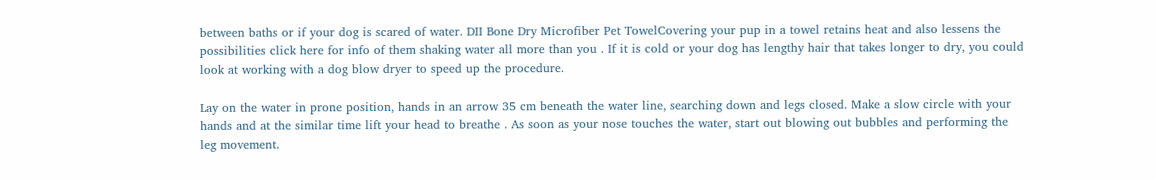between baths or if your dog is scared of water. DII Bone Dry Microfiber Pet TowelCovering your pup in a towel retains heat and also lessens the possibilities click here for info of them shaking water all more than you . If it is cold or your dog has lengthy hair that takes longer to dry, you could look at working with a dog blow dryer to speed up the procedure.

Lay on the water in prone position, hands in an arrow 35 cm beneath the water line, searching down and legs closed. Make a slow circle with your hands and at the similar time lift your head to breathe . As soon as your nose touches the water, start out blowing out bubbles and performing the leg movement.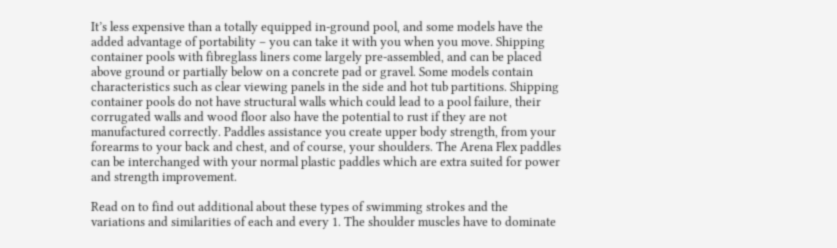It’s less expensive than a totally equipped in-ground pool, and some models have the added advantage of portability – you can take it with you when you move. Shipping container pools with fibreglass liners come largely pre-assembled, and can be placed above ground or partially below on a concrete pad or gravel. Some models contain characteristics such as clear viewing panels in the side and hot tub partitions. Shipping container pools do not have structural walls which could lead to a pool failure, their corrugated walls and wood floor also have the potential to rust if they are not manufactured correctly. Paddles assistance you create upper body strength, from your forearms to your back and chest, and of course, your shoulders. The Arena Flex paddles can be interchanged with your normal plastic paddles which are extra suited for power and strength improvement.

Read on to find out additional about these types of swimming strokes and the variations and similarities of each and every 1. The shoulder muscles have to dominate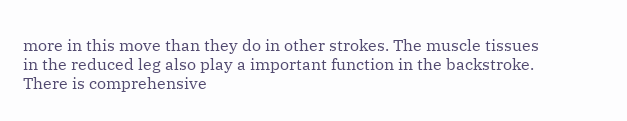more in this move than they do in other strokes. The muscle tissues in the reduced leg also play a important function in the backstroke. There is comprehensive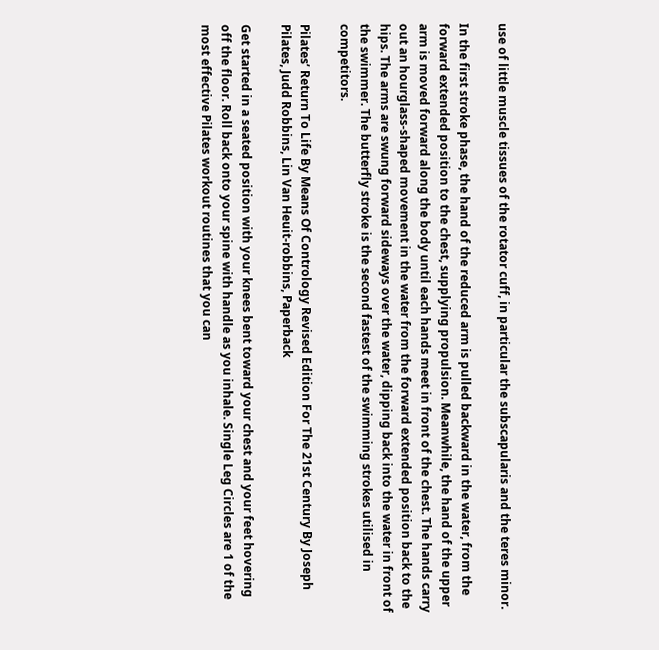use of little muscle tissues of the rotator cuff, in particular the subscapularis and the teres minor.

In the first stroke phase, the hand of the reduced arm is pulled backward in the water, from the forward extended position to the chest, supplying propulsion. Meanwhile, the hand of the upper arm is moved forward along the body until each hands meet in front of the chest. The hands carry out an hourglass-shaped movement in the water from the forward extended position back to the hips. The arms are swung forward sideways over the water, dipping back into the water in front of the swimmer. The butterfly stroke is the second fastest of the swimming strokes utilised in competitors.

Pilates’ Return To Life By Means Of Contrology Revised Edition For The 21st Century By Joseph Pilates, Judd Robbins, Lin Van Heuit-robbins, Paperback

Get started in a seated position with your knees bent toward your chest and your feet hovering off the floor. Roll back onto your spine with handle as you inhale. Single Leg Circles are 1 of the most effective Pilates workout routines that you can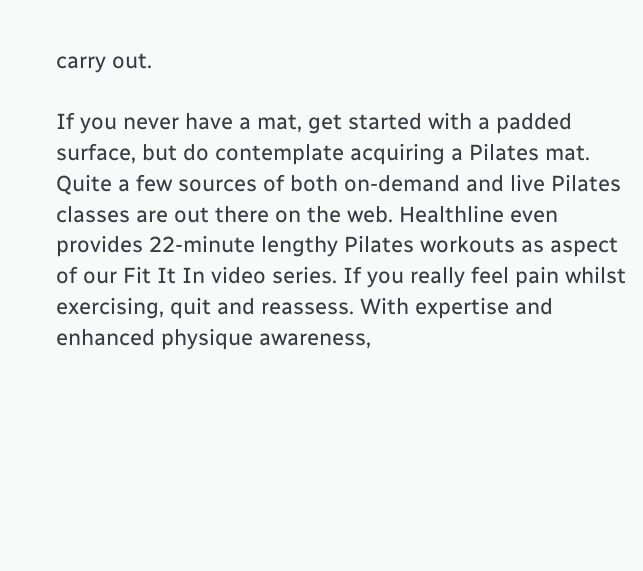carry out.

If you never have a mat, get started with a padded surface, but do contemplate acquiring a Pilates mat. Quite a few sources of both on-demand and live Pilates classes are out there on the web. Healthline even provides 22-minute lengthy Pilates workouts as aspect of our Fit It In video series. If you really feel pain whilst exercising, quit and reassess. With expertise and enhanced physique awareness,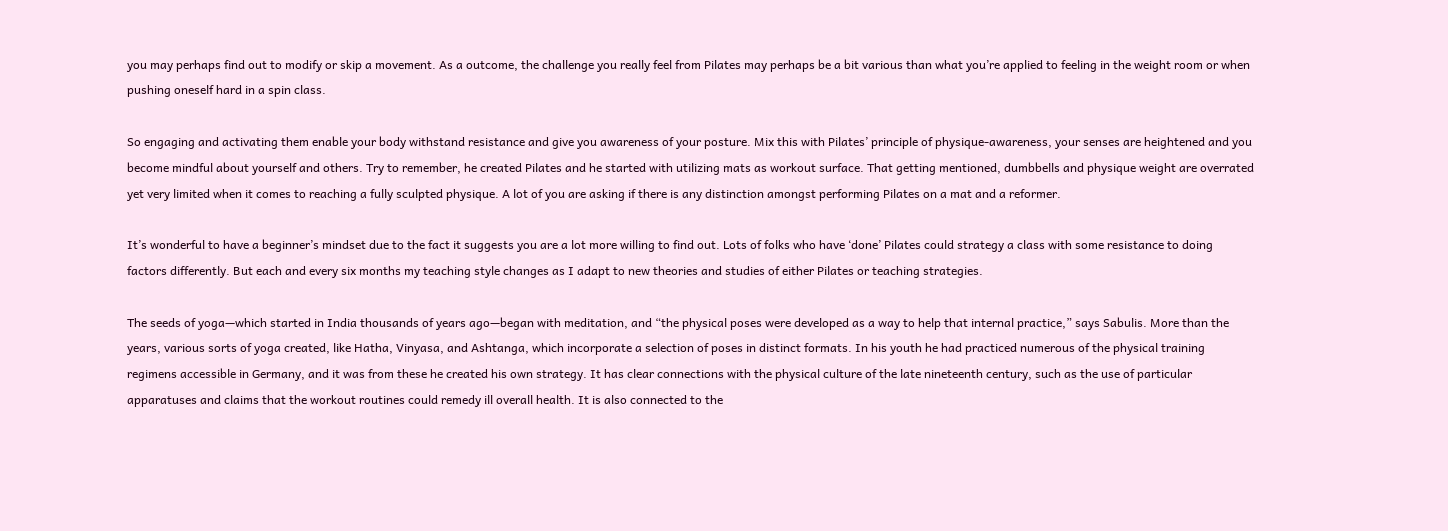you may perhaps find out to modify or skip a movement. As a outcome, the challenge you really feel from Pilates may perhaps be a bit various than what you’re applied to feeling in the weight room or when pushing oneself hard in a spin class.

So engaging and activating them enable your body withstand resistance and give you awareness of your posture. Mix this with Pilates’ principle of physique-awareness, your senses are heightened and you become mindful about yourself and others. Try to remember, he created Pilates and he started with utilizing mats as workout surface. That getting mentioned, dumbbells and physique weight are overrated yet very limited when it comes to reaching a fully sculpted physique. A lot of you are asking if there is any distinction amongst performing Pilates on a mat and a reformer.

It’s wonderful to have a beginner’s mindset due to the fact it suggests you are a lot more willing to find out. Lots of folks who have ‘done’ Pilates could strategy a class with some resistance to doing factors differently. But each and every six months my teaching style changes as I adapt to new theories and studies of either Pilates or teaching strategies.

The seeds of yoga—which started in India thousands of years ago—began with meditation, and “the physical poses were developed as a way to help that internal practice,” says Sabulis. More than the years, various sorts of yoga created, like Hatha, Vinyasa, and Ashtanga, which incorporate a selection of poses in distinct formats. In his youth he had practiced numerous of the physical training regimens accessible in Germany, and it was from these he created his own strategy. It has clear connections with the physical culture of the late nineteenth century, such as the use of particular apparatuses and claims that the workout routines could remedy ill overall health. It is also connected to the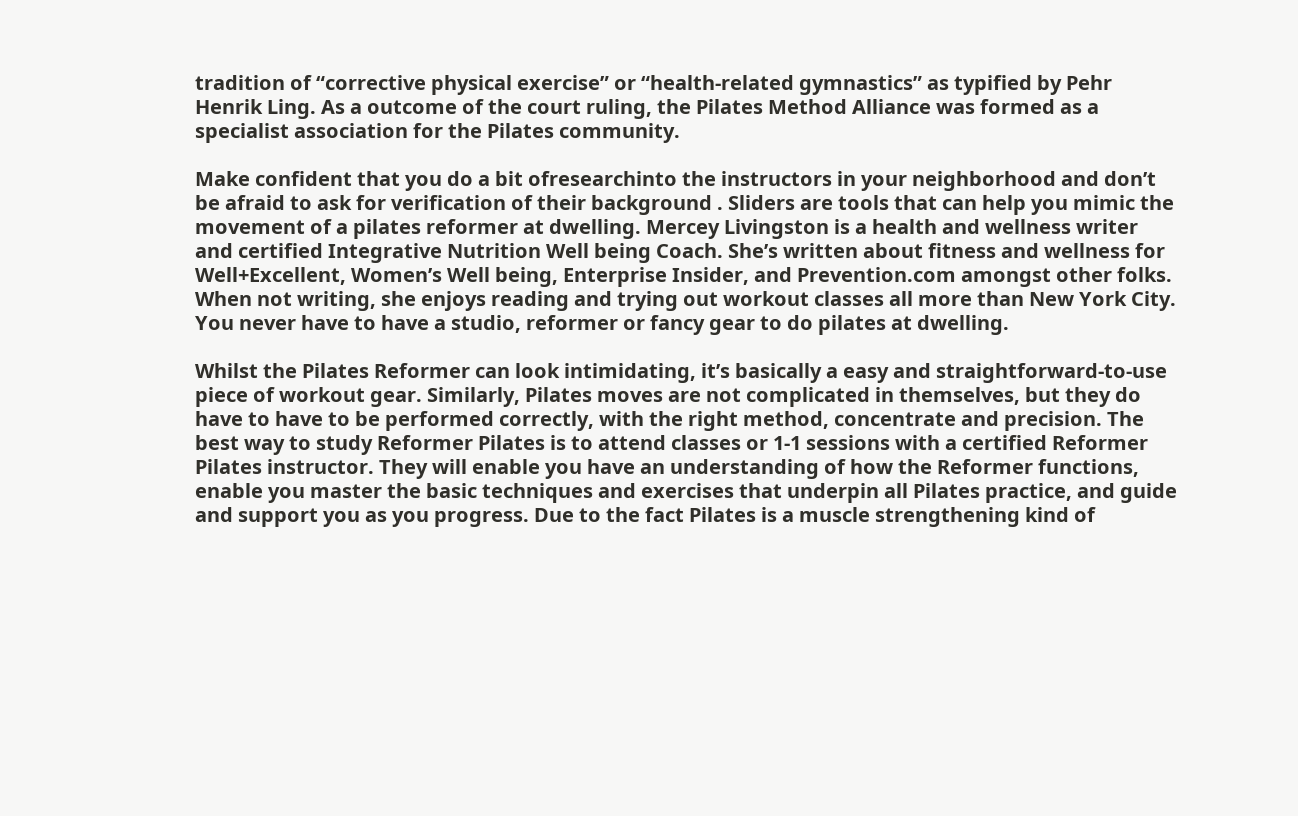tradition of “corrective physical exercise” or “health-related gymnastics” as typified by Pehr Henrik Ling. As a outcome of the court ruling, the Pilates Method Alliance was formed as a specialist association for the Pilates community.

Make confident that you do a bit ofresearchinto the instructors in your neighborhood and don’t be afraid to ask for verification of their background . Sliders are tools that can help you mimic the movement of a pilates reformer at dwelling. Mercey Livingston is a health and wellness writer and certified Integrative Nutrition Well being Coach. She’s written about fitness and wellness for Well+Excellent, Women’s Well being, Enterprise Insider, and Prevention.com amongst other folks. When not writing, she enjoys reading and trying out workout classes all more than New York City. You never have to have a studio, reformer or fancy gear to do pilates at dwelling.

Whilst the Pilates Reformer can look intimidating, it’s basically a easy and straightforward-to-use piece of workout gear. Similarly, Pilates moves are not complicated in themselves, but they do have to have to be performed correctly, with the right method, concentrate and precision. The best way to study Reformer Pilates is to attend classes or 1-1 sessions with a certified Reformer Pilates instructor. They will enable you have an understanding of how the Reformer functions, enable you master the basic techniques and exercises that underpin all Pilates practice, and guide and support you as you progress. Due to the fact Pilates is a muscle strengthening kind of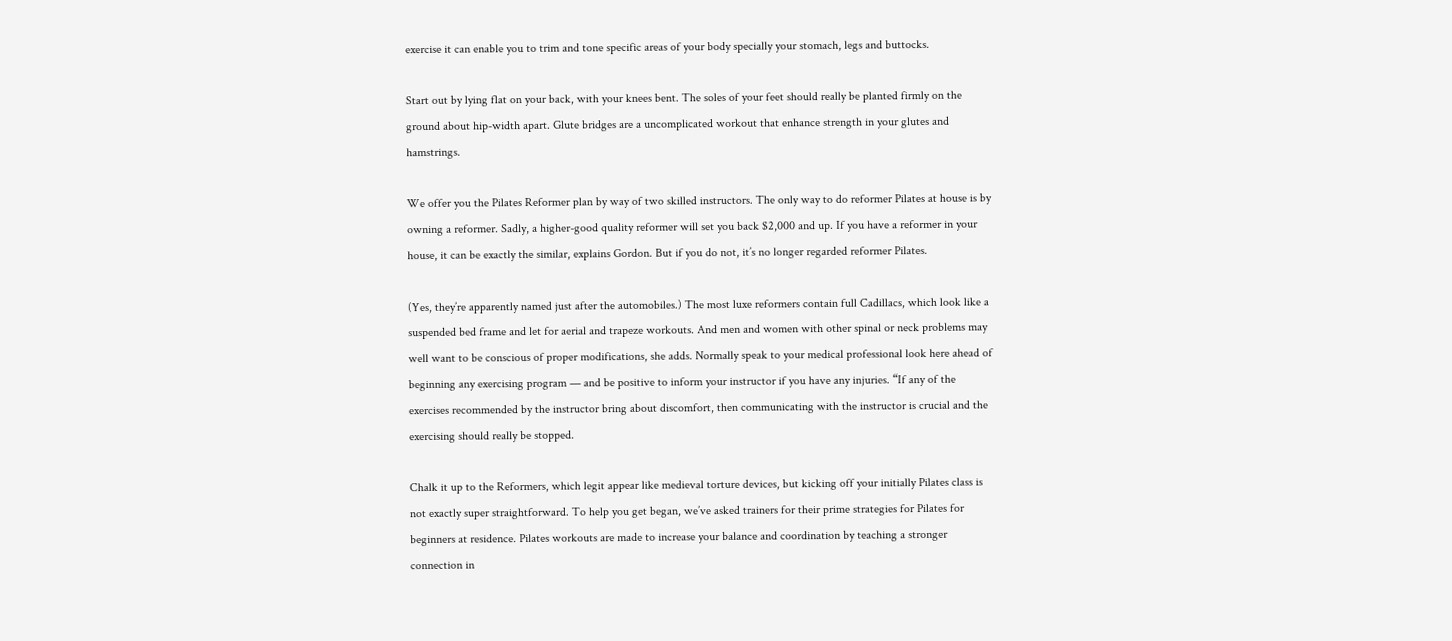exercise it can enable you to trim and tone specific areas of your body specially your stomach, legs and buttocks.

Start out by lying flat on your back, with your knees bent. The soles of your feet should really be planted firmly on the ground about hip-width apart. Glute bridges are a uncomplicated workout that enhance strength in your glutes and hamstrings.

We offer you the Pilates Reformer plan by way of two skilled instructors. The only way to do reformer Pilates at house is by owning a reformer. Sadly, a higher-good quality reformer will set you back $2,000 and up. If you have a reformer in your house, it can be exactly the similar, explains Gordon. But if you do not, it’s no longer regarded reformer Pilates.

(Yes, they’re apparently named just after the automobiles.) The most luxe reformers contain full Cadillacs, which look like a suspended bed frame and let for aerial and trapeze workouts. And men and women with other spinal or neck problems may well want to be conscious of proper modifications, she adds. Normally speak to your medical professional look here ahead of beginning any exercising program — and be positive to inform your instructor if you have any injuries. “If any of the exercises recommended by the instructor bring about discomfort, then communicating with the instructor is crucial and the exercising should really be stopped.

Chalk it up to the Reformers, which legit appear like medieval torture devices, but kicking off your initially Pilates class is not exactly super straightforward. To help you get began, we’ve asked trainers for their prime strategies for Pilates for beginners at residence. Pilates workouts are made to increase your balance and coordination by teaching a stronger connection in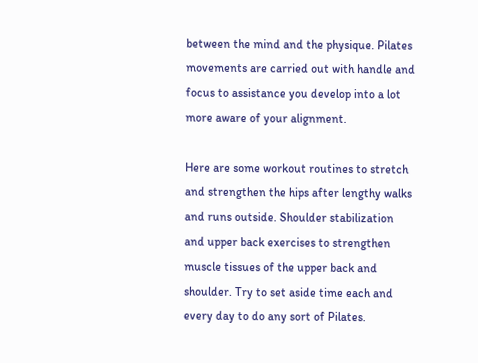between the mind and the physique. Pilates movements are carried out with handle and focus to assistance you develop into a lot more aware of your alignment.

Here are some workout routines to stretch and strengthen the hips after lengthy walks and runs outside. Shoulder stabilization and upper back exercises to strengthen muscle tissues of the upper back and shoulder. Try to set aside time each and every day to do any sort of Pilates.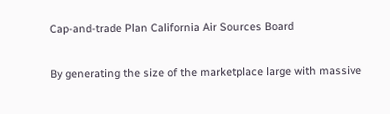Cap-and-trade Plan California Air Sources Board

By generating the size of the marketplace large with massive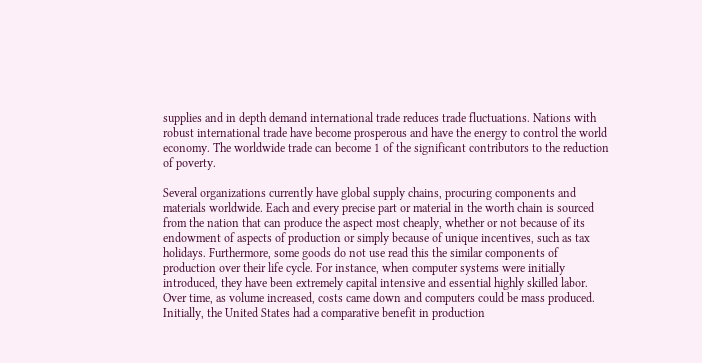supplies and in depth demand international trade reduces trade fluctuations. Nations with robust international trade have become prosperous and have the energy to control the world economy. The worldwide trade can become 1 of the significant contributors to the reduction of poverty.

Several organizations currently have global supply chains, procuring components and materials worldwide. Each and every precise part or material in the worth chain is sourced from the nation that can produce the aspect most cheaply, whether or not because of its endowment of aspects of production or simply because of unique incentives, such as tax holidays. Furthermore, some goods do not use read this the similar components of production over their life cycle. For instance, when computer systems were initially introduced, they have been extremely capital intensive and essential highly skilled labor. Over time, as volume increased, costs came down and computers could be mass produced. Initially, the United States had a comparative benefit in production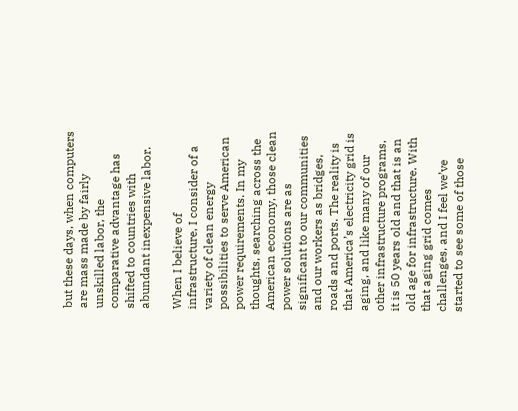but these days, when computers are mass made by fairly unskilled labor, the comparative advantage has shifted to countries with abundant inexpensive labor.

When I believe of infrastructure, I consider of a variety of clean energy possibilities to serve American power requirements. In my thoughts, searching across the American economy, those clean power solutions are as significant to our communities and our workers as bridges, roads and ports. The reality is that America’s electricity grid is aging, and like many of our other infrastructure programs, it is 50 years old and that is an old age for infrastructure. With that aging grid comes challenges, and I feel we’ve started to see some of those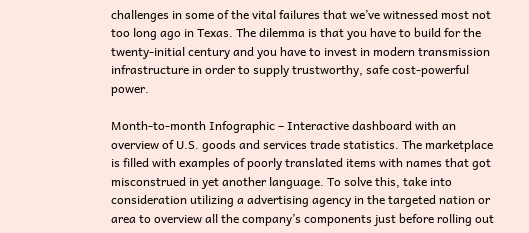challenges in some of the vital failures that we’ve witnessed most not too long ago in Texas. The dilemma is that you have to build for the twenty-initial century and you have to invest in modern transmission infrastructure in order to supply trustworthy, safe cost-powerful power.

Month-to-month Infographic – Interactive dashboard with an overview of U.S. goods and services trade statistics. The marketplace is filled with examples of poorly translated items with names that got misconstrued in yet another language. To solve this, take into consideration utilizing a advertising agency in the targeted nation or area to overview all the company’s components just before rolling out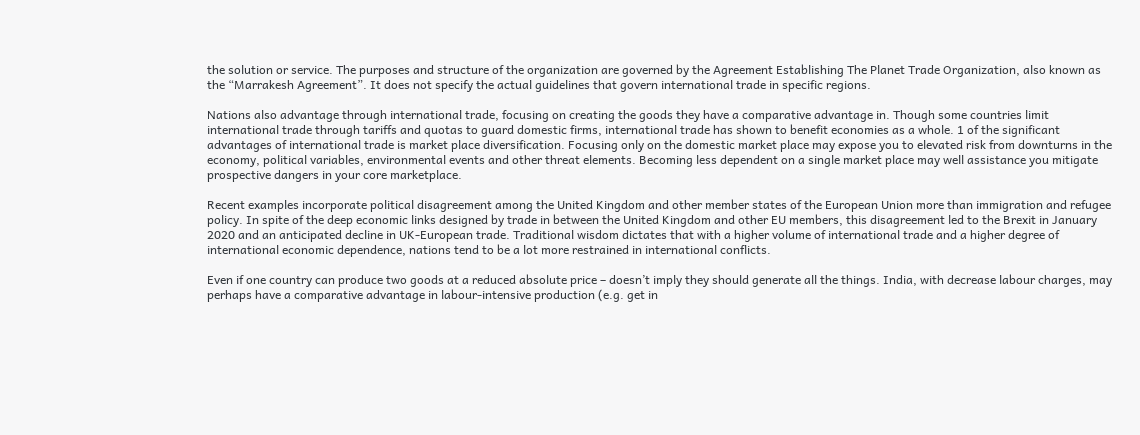the solution or service. The purposes and structure of the organization are governed by the Agreement Establishing The Planet Trade Organization, also known as the “Marrakesh Agreement”. It does not specify the actual guidelines that govern international trade in specific regions.

Nations also advantage through international trade, focusing on creating the goods they have a comparative advantage in. Though some countries limit international trade through tariffs and quotas to guard domestic firms, international trade has shown to benefit economies as a whole. 1 of the significant advantages of international trade is market place diversification. Focusing only on the domestic market place may expose you to elevated risk from downturns in the economy, political variables, environmental events and other threat elements. Becoming less dependent on a single market place may well assistance you mitigate prospective dangers in your core marketplace.

Recent examples incorporate political disagreement among the United Kingdom and other member states of the European Union more than immigration and refugee policy. In spite of the deep economic links designed by trade in between the United Kingdom and other EU members, this disagreement led to the Brexit in January 2020 and an anticipated decline in UK-European trade. Traditional wisdom dictates that with a higher volume of international trade and a higher degree of international economic dependence, nations tend to be a lot more restrained in international conflicts.

Even if one country can produce two goods at a reduced absolute price – doesn’t imply they should generate all the things. India, with decrease labour charges, may perhaps have a comparative advantage in labour-intensive production (e.g. get in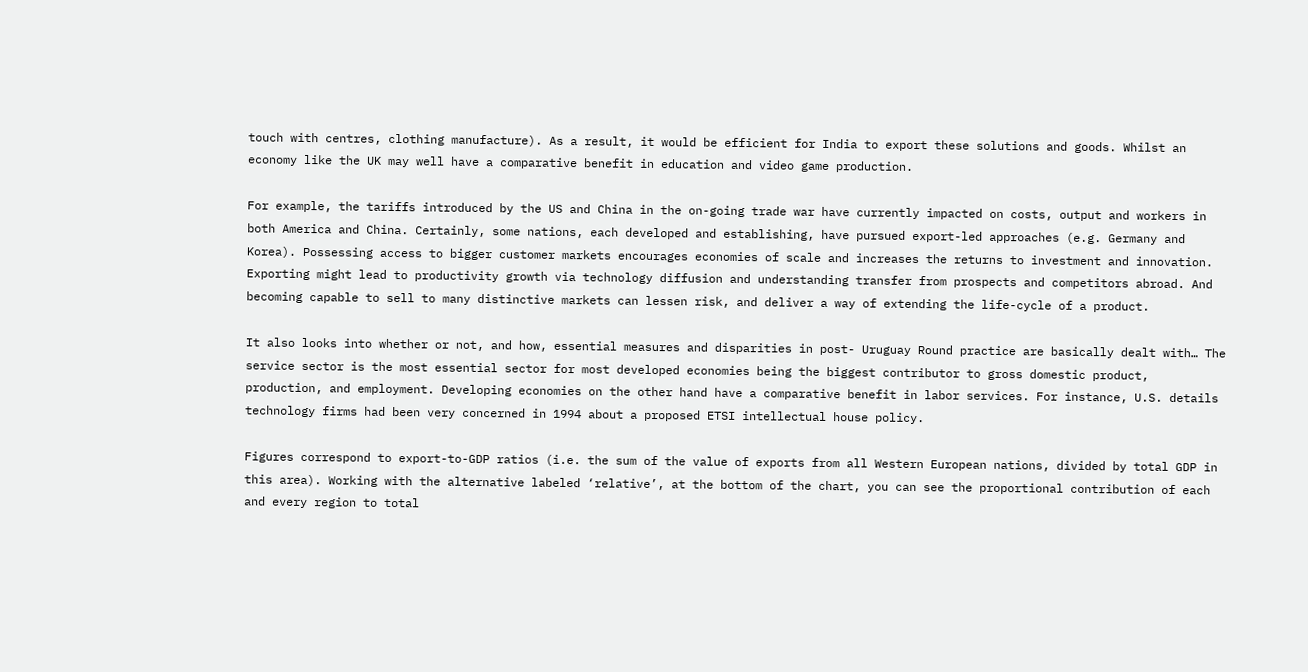touch with centres, clothing manufacture). As a result, it would be efficient for India to export these solutions and goods. Whilst an economy like the UK may well have a comparative benefit in education and video game production.

For example, the tariffs introduced by the US and China in the on-going trade war have currently impacted on costs, output and workers in both America and China. Certainly, some nations, each developed and establishing, have pursued export-led approaches (e.g. Germany and Korea). Possessing access to bigger customer markets encourages economies of scale and increases the returns to investment and innovation. Exporting might lead to productivity growth via technology diffusion and understanding transfer from prospects and competitors abroad. And becoming capable to sell to many distinctive markets can lessen risk, and deliver a way of extending the life-cycle of a product.

It also looks into whether or not, and how, essential measures and disparities in post- Uruguay Round practice are basically dealt with… The service sector is the most essential sector for most developed economies being the biggest contributor to gross domestic product, production, and employment. Developing economies on the other hand have a comparative benefit in labor services. For instance, U.S. details technology firms had been very concerned in 1994 about a proposed ETSI intellectual house policy.

Figures correspond to export-to-GDP ratios (i.e. the sum of the value of exports from all Western European nations, divided by total GDP in this area). Working with the alternative labeled ‘relative’, at the bottom of the chart, you can see the proportional contribution of each and every region to total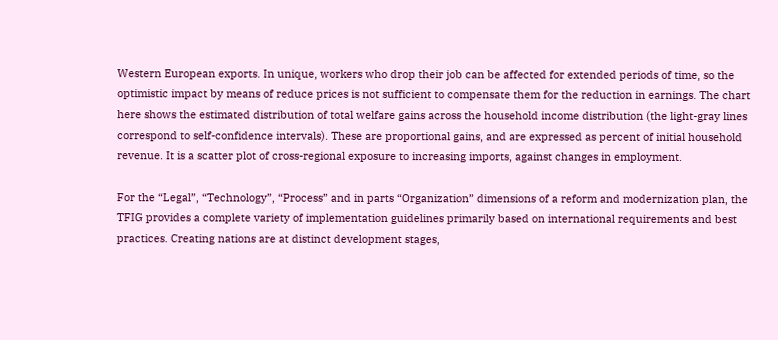Western European exports. In unique, workers who drop their job can be affected for extended periods of time, so the optimistic impact by means of reduce prices is not sufficient to compensate them for the reduction in earnings. The chart here shows the estimated distribution of total welfare gains across the household income distribution (the light-gray lines correspond to self-confidence intervals). These are proportional gains, and are expressed as percent of initial household revenue. It is a scatter plot of cross-regional exposure to increasing imports, against changes in employment.

For the “Legal”, “Technology”, “Process” and in parts “Organization” dimensions of a reform and modernization plan, the TFIG provides a complete variety of implementation guidelines primarily based on international requirements and best practices. Creating nations are at distinct development stages,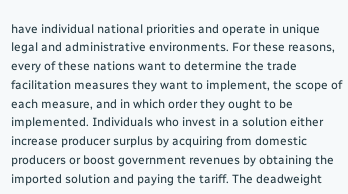have individual national priorities and operate in unique legal and administrative environments. For these reasons, every of these nations want to determine the trade facilitation measures they want to implement, the scope of each measure, and in which order they ought to be implemented. Individuals who invest in a solution either increase producer surplus by acquiring from domestic producers or boost government revenues by obtaining the imported solution and paying the tariff. The deadweight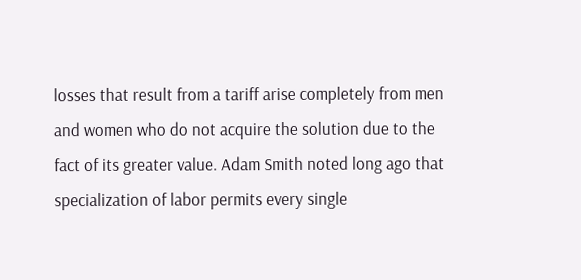losses that result from a tariff arise completely from men and women who do not acquire the solution due to the fact of its greater value. Adam Smith noted long ago that specialization of labor permits every single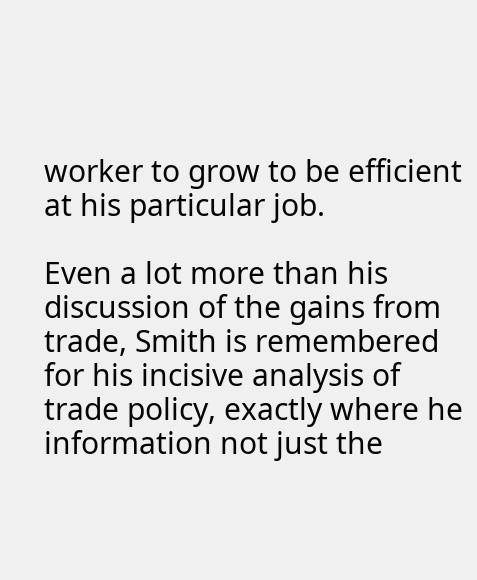worker to grow to be efficient at his particular job.

Even a lot more than his discussion of the gains from trade, Smith is remembered for his incisive analysis of trade policy, exactly where he information not just the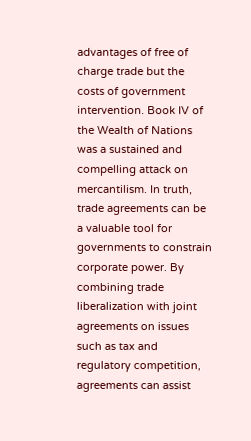advantages of free of charge trade but the costs of government intervention. Book IV of the Wealth of Nations was a sustained and compelling attack on mercantilism. In truth, trade agreements can be a valuable tool for governments to constrain corporate power. By combining trade liberalization with joint agreements on issues such as tax and regulatory competition, agreements can assist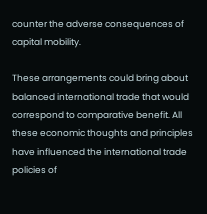counter the adverse consequences of capital mobility.

These arrangements could bring about balanced international trade that would correspond to comparative benefit. All these economic thoughts and principles have influenced the international trade policies of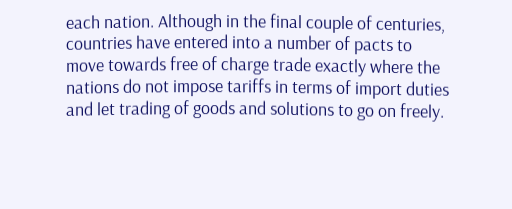each nation. Although in the final couple of centuries, countries have entered into a number of pacts to move towards free of charge trade exactly where the nations do not impose tariffs in terms of import duties and let trading of goods and solutions to go on freely.